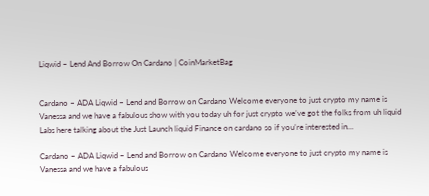Liqwid – Lend And Borrow On Cardano | CoinMarketBag


Cardano – ADA Liqwid – Lend and Borrow on Cardano Welcome everyone to just crypto my name is Vanessa and we have a fabulous show with you today uh for just crypto we’ve got the folks from uh liquid Labs here talking about the Just Launch liquid Finance on cardano so if you’re interested in…

Cardano – ADA Liqwid – Lend and Borrow on Cardano Welcome everyone to just crypto my name is Vanessa and we have a fabulous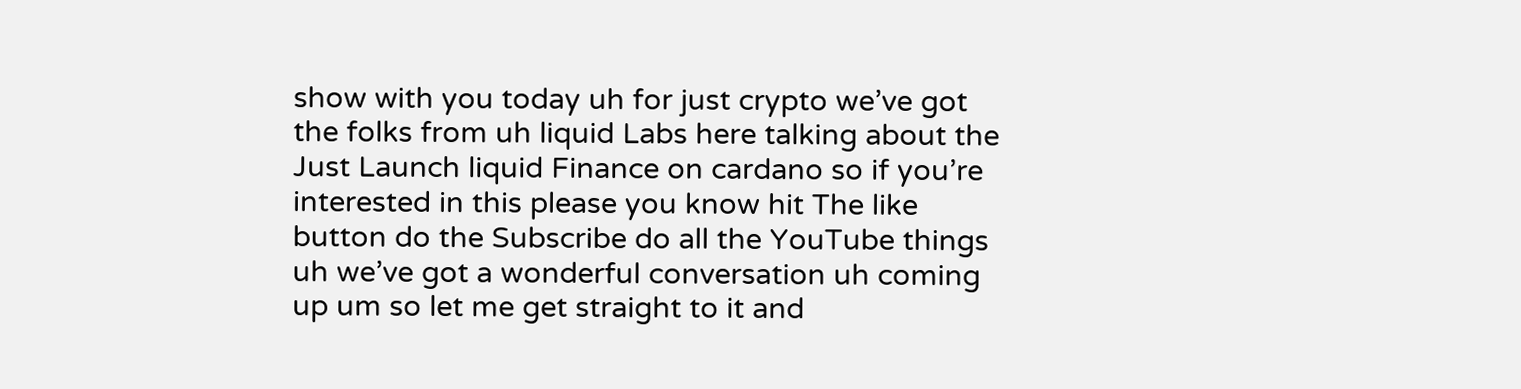show with you today uh for just crypto we’ve got the folks from uh liquid Labs here talking about the Just Launch liquid Finance on cardano so if you’re interested in this please you know hit The like button do the Subscribe do all the YouTube things uh we’ve got a wonderful conversation uh coming up um so let me get straight to it and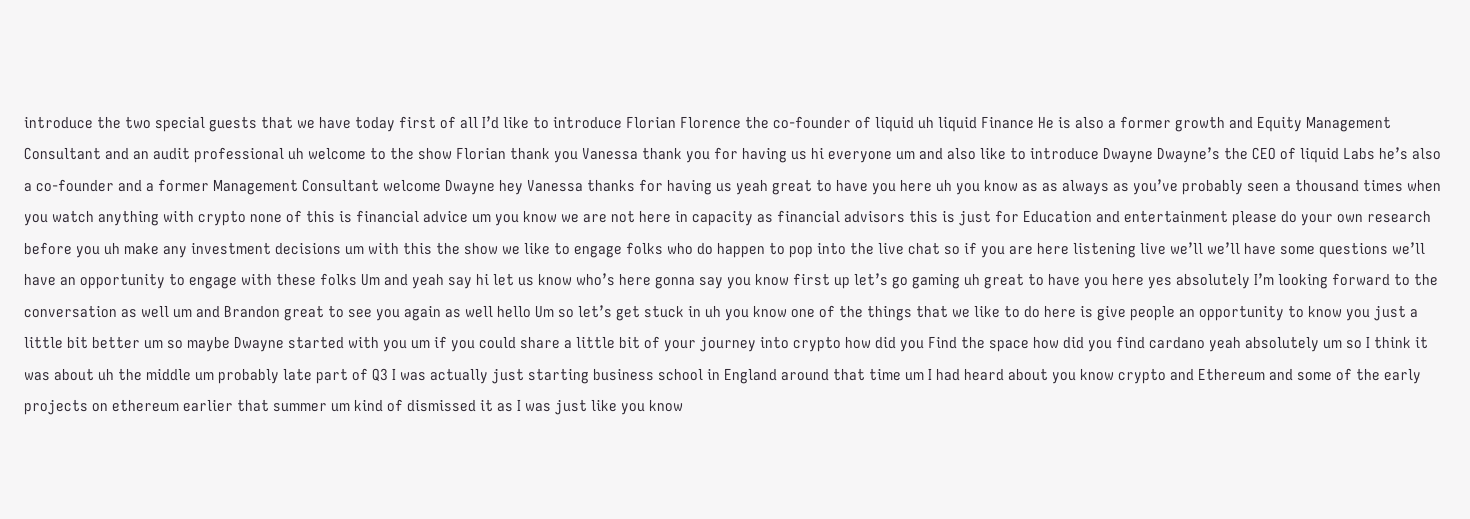introduce the two special guests that we have today first of all I’d like to introduce Florian Florence the co-founder of liquid uh liquid Finance He is also a former growth and Equity Management Consultant and an audit professional uh welcome to the show Florian thank you Vanessa thank you for having us hi everyone um and also like to introduce Dwayne Dwayne’s the CEO of liquid Labs he’s also a co-founder and a former Management Consultant welcome Dwayne hey Vanessa thanks for having us yeah great to have you here uh you know as as always as you’ve probably seen a thousand times when you watch anything with crypto none of this is financial advice um you know we are not here in capacity as financial advisors this is just for Education and entertainment please do your own research before you uh make any investment decisions um with this the show we like to engage folks who do happen to pop into the live chat so if you are here listening live we’ll we’ll have some questions we’ll have an opportunity to engage with these folks Um and yeah say hi let us know who’s here gonna say you know first up let’s go gaming uh great to have you here yes absolutely I’m looking forward to the conversation as well um and Brandon great to see you again as well hello Um so let’s get stuck in uh you know one of the things that we like to do here is give people an opportunity to know you just a little bit better um so maybe Dwayne started with you um if you could share a little bit of your journey into crypto how did you Find the space how did you find cardano yeah absolutely um so I think it was about uh the middle um probably late part of Q3 I was actually just starting business school in England around that time um I had heard about you know crypto and Ethereum and some of the early projects on ethereum earlier that summer um kind of dismissed it as I was just like you know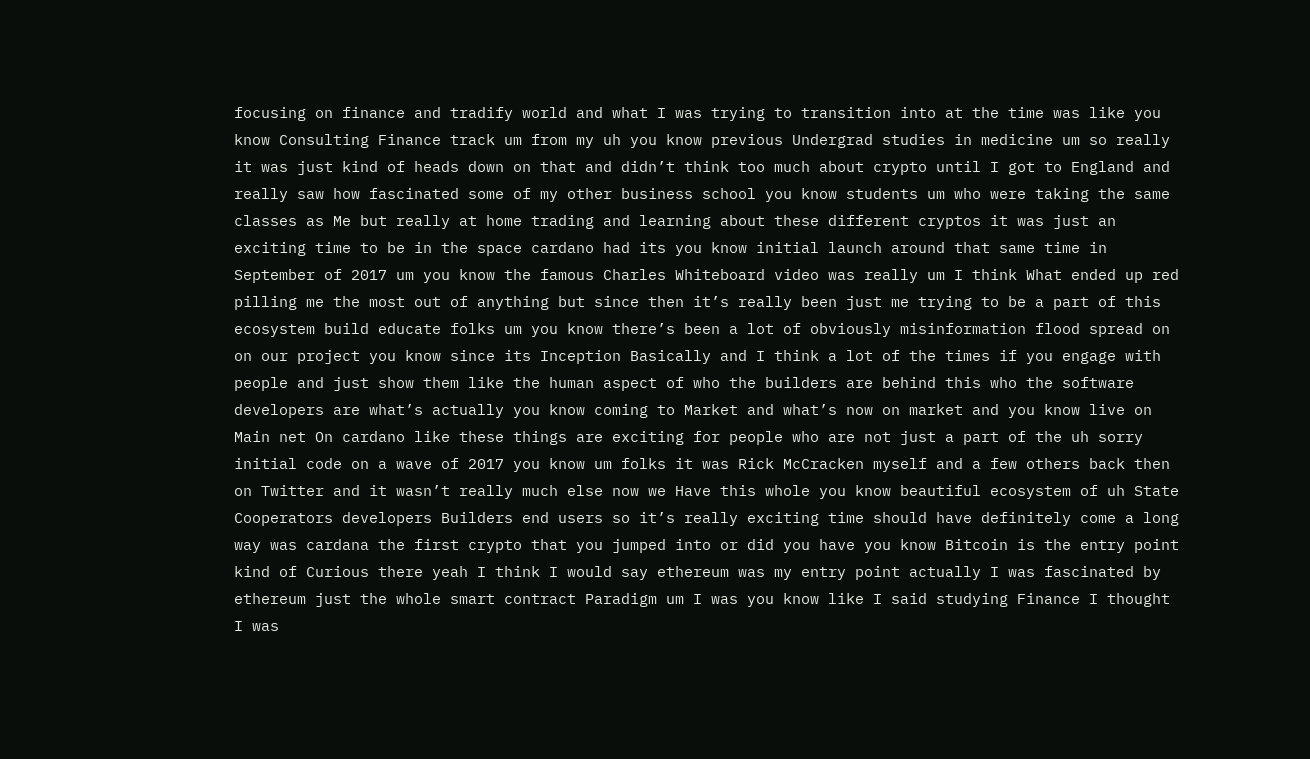focusing on finance and tradify world and what I was trying to transition into at the time was like you know Consulting Finance track um from my uh you know previous Undergrad studies in medicine um so really it was just kind of heads down on that and didn’t think too much about crypto until I got to England and really saw how fascinated some of my other business school you know students um who were taking the same classes as Me but really at home trading and learning about these different cryptos it was just an exciting time to be in the space cardano had its you know initial launch around that same time in September of 2017 um you know the famous Charles Whiteboard video was really um I think What ended up red pilling me the most out of anything but since then it’s really been just me trying to be a part of this ecosystem build educate folks um you know there’s been a lot of obviously misinformation flood spread on on our project you know since its Inception Basically and I think a lot of the times if you engage with people and just show them like the human aspect of who the builders are behind this who the software developers are what’s actually you know coming to Market and what’s now on market and you know live on Main net On cardano like these things are exciting for people who are not just a part of the uh sorry initial code on a wave of 2017 you know um folks it was Rick McCracken myself and a few others back then on Twitter and it wasn’t really much else now we Have this whole you know beautiful ecosystem of uh State Cooperators developers Builders end users so it’s really exciting time should have definitely come a long way was cardana the first crypto that you jumped into or did you have you know Bitcoin is the entry point kind of Curious there yeah I think I would say ethereum was my entry point actually I was fascinated by ethereum just the whole smart contract Paradigm um I was you know like I said studying Finance I thought I was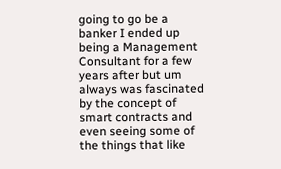going to go be a banker I ended up being a Management Consultant for a few years after but um always was fascinated by the concept of smart contracts and even seeing some of the things that like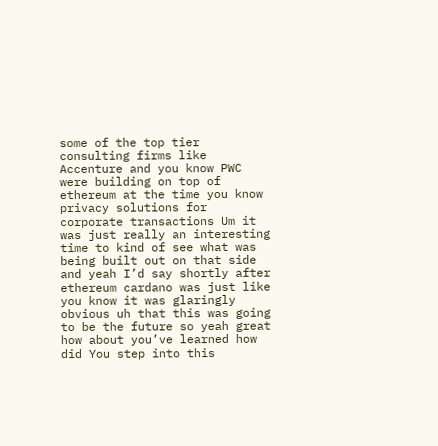some of the top tier consulting firms like Accenture and you know PWC were building on top of ethereum at the time you know privacy solutions for corporate transactions Um it was just really an interesting time to kind of see what was being built out on that side and yeah I’d say shortly after ethereum cardano was just like you know it was glaringly obvious uh that this was going to be the future so yeah great how about you’ve learned how did You step into this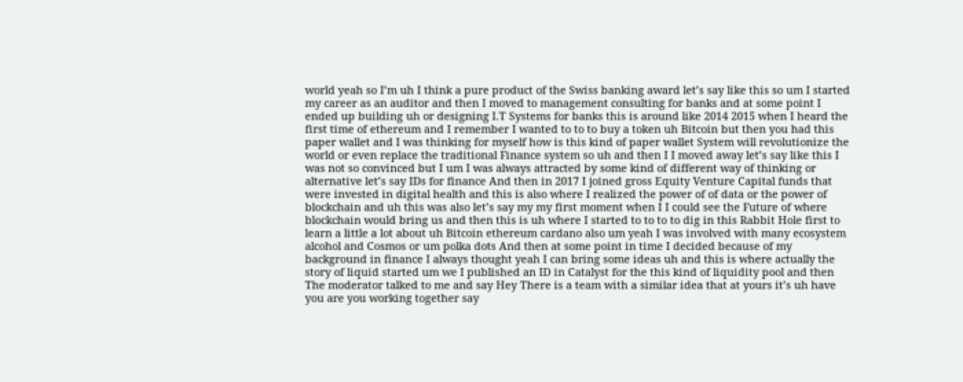world yeah so I’m uh I think a pure product of the Swiss banking award let’s say like this so um I started my career as an auditor and then I moved to management consulting for banks and at some point I ended up building uh or designing I.T Systems for banks this is around like 2014 2015 when I heard the first time of ethereum and I remember I wanted to to to buy a token uh Bitcoin but then you had this paper wallet and I was thinking for myself how is this kind of paper wallet System will revolutionize the world or even replace the traditional Finance system so uh and then I I moved away let’s say like this I was not so convinced but I um I was always attracted by some kind of different way of thinking or alternative let’s say IDs for finance And then in 2017 I joined gross Equity Venture Capital funds that were invested in digital health and this is also where I realized the power of of data or the power of blockchain and uh this was also let’s say my my first moment when I I could see the Future of where blockchain would bring us and then this is uh where I started to to to to dig in this Rabbit Hole first to learn a little a lot about uh Bitcoin ethereum cardano also um yeah I was involved with many ecosystem alcohol and Cosmos or um polka dots And then at some point in time I decided because of my background in finance I always thought yeah I can bring some ideas uh and this is where actually the story of liquid started um we I published an ID in Catalyst for the this kind of liquidity pool and then The moderator talked to me and say Hey There is a team with a similar idea that at yours it’s uh have you are you working together say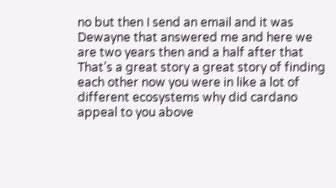no but then I send an email and it was Dewayne that answered me and here we are two years then and a half after that That’s a great story a great story of finding each other now you were in like a lot of different ecosystems why did cardano appeal to you above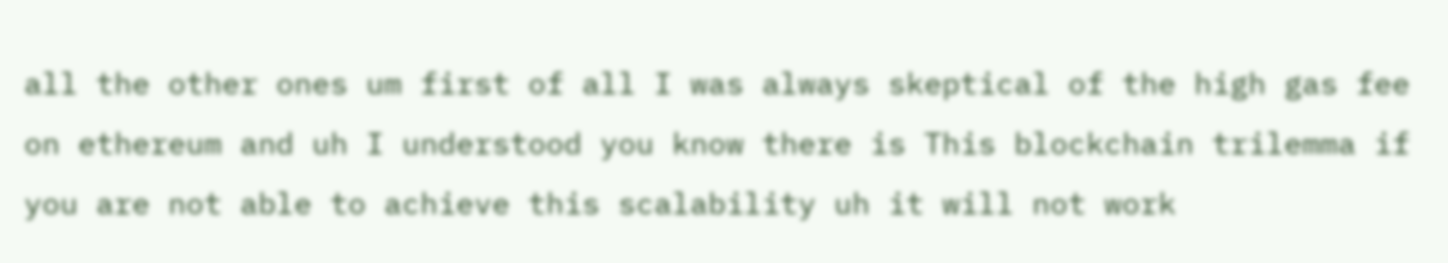all the other ones um first of all I was always skeptical of the high gas fee on ethereum and uh I understood you know there is This blockchain trilemma if you are not able to achieve this scalability uh it will not work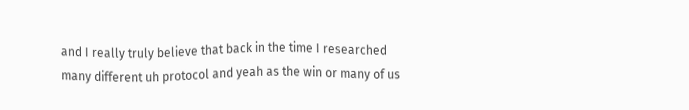and I really truly believe that back in the time I researched many different uh protocol and yeah as the win or many of us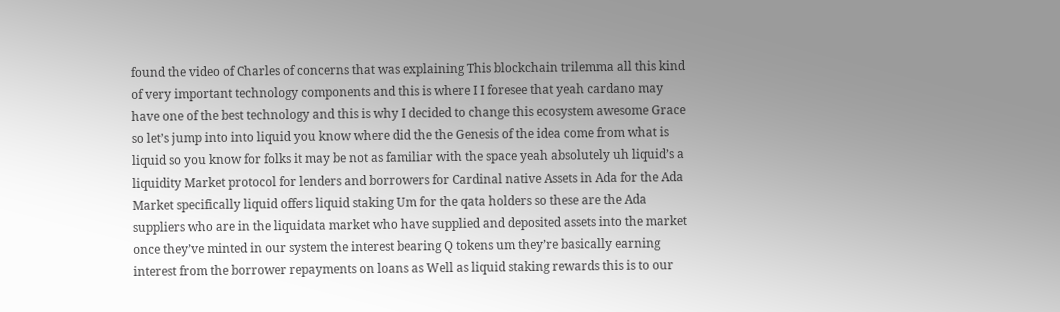found the video of Charles of concerns that was explaining This blockchain trilemma all this kind of very important technology components and this is where I I foresee that yeah cardano may have one of the best technology and this is why I decided to change this ecosystem awesome Grace so let’s jump into into liquid you know where did the the Genesis of the idea come from what is liquid so you know for folks it may be not as familiar with the space yeah absolutely uh liquid’s a liquidity Market protocol for lenders and borrowers for Cardinal native Assets in Ada for the Ada Market specifically liquid offers liquid staking Um for the qata holders so these are the Ada suppliers who are in the liquidata market who have supplied and deposited assets into the market once they’ve minted in our system the interest bearing Q tokens um they’re basically earning interest from the borrower repayments on loans as Well as liquid staking rewards this is to our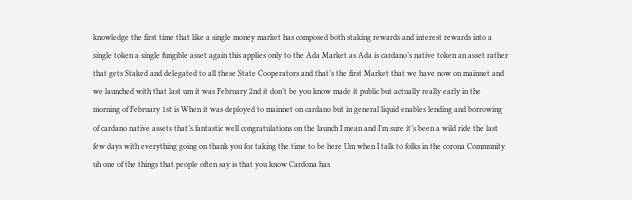knowledge the first time that like a single money market has composed both staking rewards and interest rewards into a single token a single fungible asset again this applies only to the Ada Market as Ada is cardano’s native token an asset rather that gets Staked and delegated to all these State Cooperators and that’s the first Market that we have now on mainnet and we launched with that last um it was February 2nd it don’t be you know made it public but actually really early in the morning of February 1st is When it was deployed to mainnet on cardano but in general liquid enables lending and borrowing of cardano native assets that’s fantastic well congratulations on the launch I mean and I’m sure it’s been a wild ride the last few days with everything going on thank you for taking the time to be here Um when I talk to folks in the corona Community uh one of the things that people often say is that you know Cardona has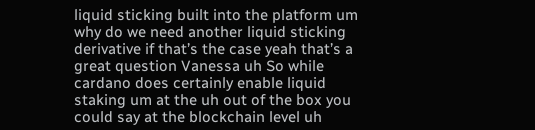liquid sticking built into the platform um why do we need another liquid sticking derivative if that’s the case yeah that’s a great question Vanessa uh So while cardano does certainly enable liquid staking um at the uh out of the box you could say at the blockchain level uh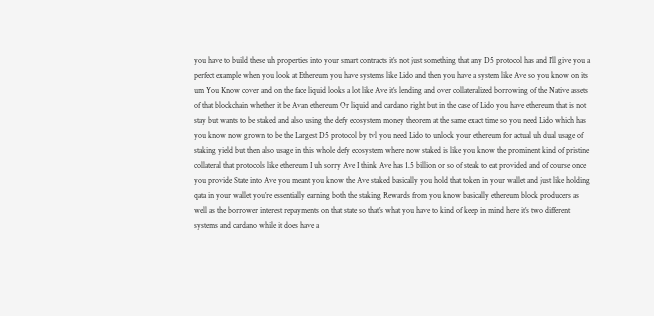you have to build these uh properties into your smart contracts it’s not just something that any D5 protocol has and I’ll give you a perfect example when you look at Ethereum you have systems like Lido and then you have a system like Ave so you know on its um You Know cover and on the face liquid looks a lot like Ave it’s lending and over collateralized borrowing of the Native assets of that blockchain whether it be Avan ethereum Or liquid and cardano right but in the case of Lido you have ethereum that is not stay but wants to be staked and also using the defy ecosystem money theorem at the same exact time so you need Lido which has you know now grown to be the Largest D5 protocol by tvl you need Lido to unlock your ethereum for actual uh dual usage of staking yield but then also usage in this whole defy ecosystem where now staked is like you know the prominent kind of pristine collateral that protocols like ethereum I uh sorry Ave I think Ave has 1.5 billion or so of steak to eat provided and of course once you provide State into Ave you meant you know the Ave staked basically you hold that token in your wallet and just like holding qata in your wallet you’re essentially earning both the staking Rewards from you know basically ethereum block producers as well as the borrower interest repayments on that state so that’s what you have to kind of keep in mind here it’s two different systems and cardano while it does have a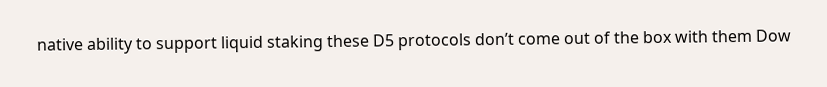native ability to support liquid staking these D5 protocols don’t come out of the box with them Dow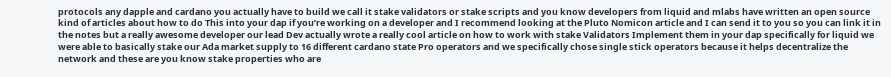protocols any dapple and cardano you actually have to build we call it stake validators or stake scripts and you know developers from liquid and mlabs have written an open source kind of articles about how to do This into your dap if you’re working on a developer and I recommend looking at the Pluto Nomicon article and I can send it to you so you can link it in the notes but a really awesome developer our lead Dev actually wrote a really cool article on how to work with stake Validators Implement them in your dap specifically for liquid we were able to basically stake our Ada market supply to 16 different cardano state Pro operators and we specifically chose single stick operators because it helps decentralize the network and these are you know stake properties who are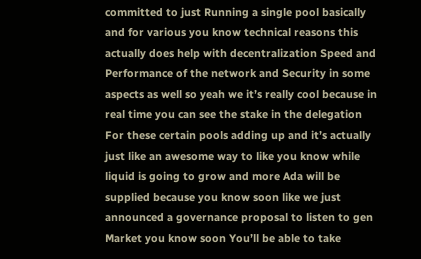committed to just Running a single pool basically and for various you know technical reasons this actually does help with decentralization Speed and Performance of the network and Security in some aspects as well so yeah we it’s really cool because in real time you can see the stake in the delegation For these certain pools adding up and it’s actually just like an awesome way to like you know while liquid is going to grow and more Ada will be supplied because you know soon like we just announced a governance proposal to listen to gen Market you know soon You’ll be able to take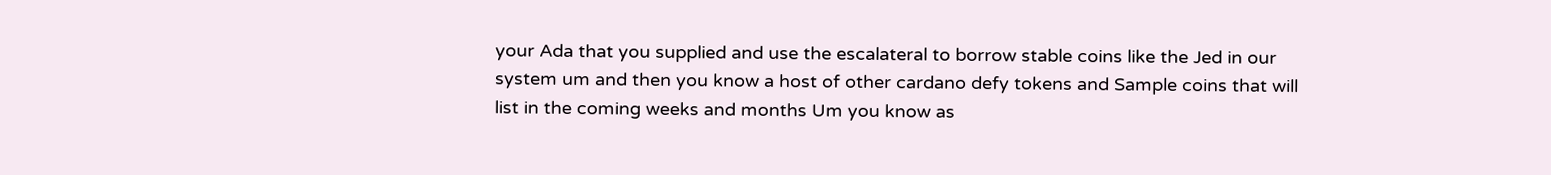your Ada that you supplied and use the escalateral to borrow stable coins like the Jed in our system um and then you know a host of other cardano defy tokens and Sample coins that will list in the coming weeks and months Um you know as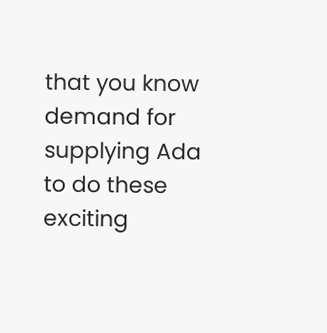that you know demand for supplying Ada to do these exciting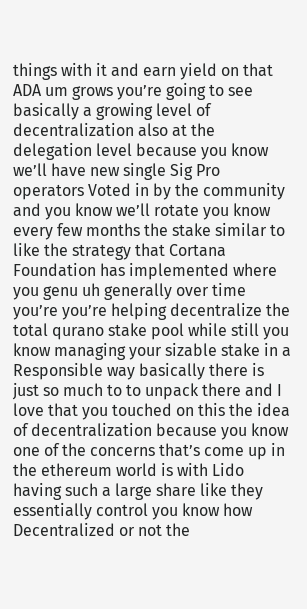things with it and earn yield on that ADA um grows you’re going to see basically a growing level of decentralization also at the delegation level because you know we’ll have new single Sig Pro operators Voted in by the community and you know we’ll rotate you know every few months the stake similar to like the strategy that Cortana Foundation has implemented where you genu uh generally over time you’re you’re helping decentralize the total qurano stake pool while still you know managing your sizable stake in a Responsible way basically there is just so much to to unpack there and I love that you touched on this the idea of decentralization because you know one of the concerns that’s come up in the ethereum world is with Lido having such a large share like they essentially control you know how Decentralized or not the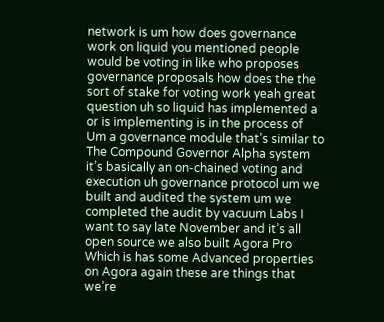network is um how does governance work on liquid you mentioned people would be voting in like who proposes governance proposals how does the the sort of stake for voting work yeah great question uh so liquid has implemented a or is implementing is in the process of Um a governance module that’s similar to The Compound Governor Alpha system it’s basically an on-chained voting and execution uh governance protocol um we built and audited the system um we completed the audit by vacuum Labs I want to say late November and it’s all open source we also built Agora Pro Which is has some Advanced properties on Agora again these are things that we’re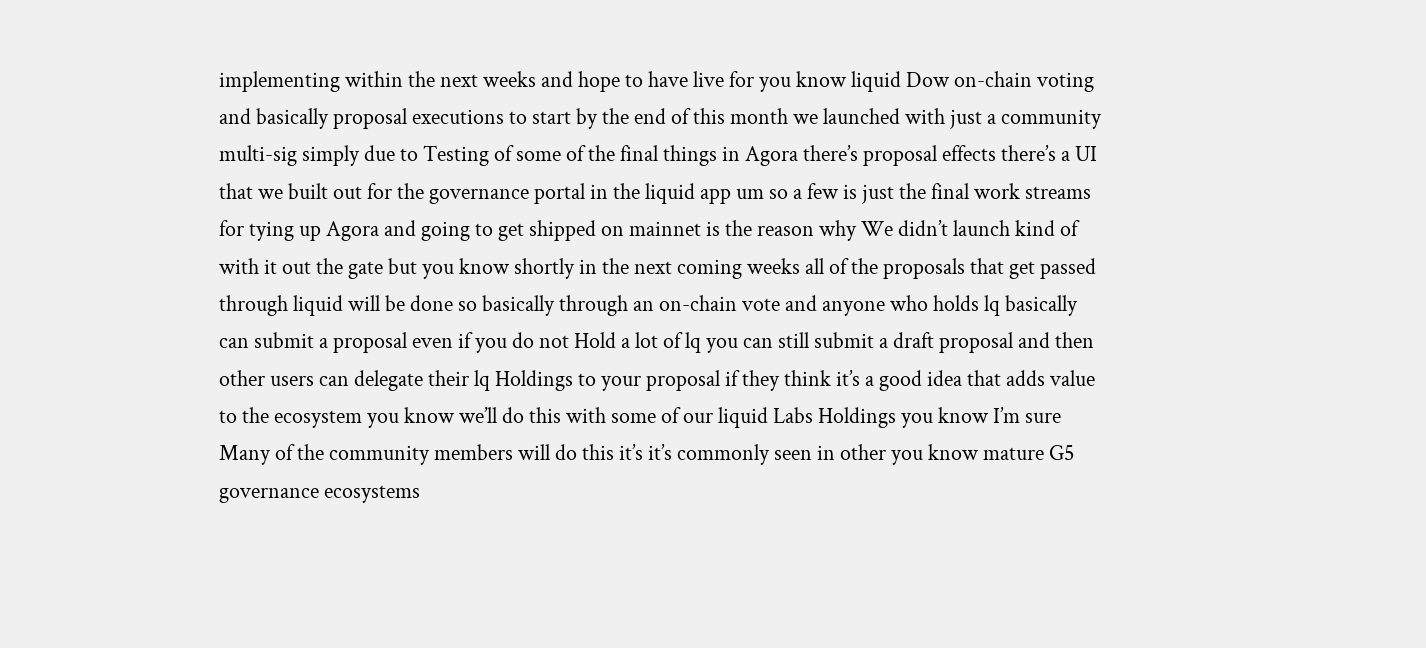implementing within the next weeks and hope to have live for you know liquid Dow on-chain voting and basically proposal executions to start by the end of this month we launched with just a community multi-sig simply due to Testing of some of the final things in Agora there’s proposal effects there’s a UI that we built out for the governance portal in the liquid app um so a few is just the final work streams for tying up Agora and going to get shipped on mainnet is the reason why We didn’t launch kind of with it out the gate but you know shortly in the next coming weeks all of the proposals that get passed through liquid will be done so basically through an on-chain vote and anyone who holds lq basically can submit a proposal even if you do not Hold a lot of lq you can still submit a draft proposal and then other users can delegate their lq Holdings to your proposal if they think it’s a good idea that adds value to the ecosystem you know we’ll do this with some of our liquid Labs Holdings you know I’m sure Many of the community members will do this it’s it’s commonly seen in other you know mature G5 governance ecosystems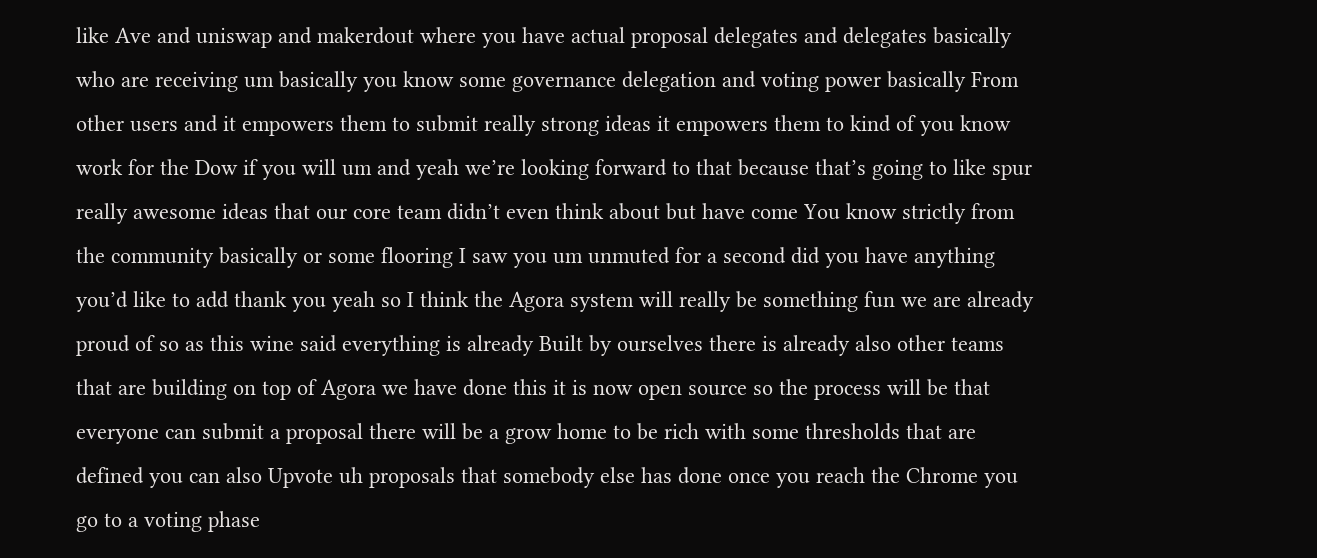like Ave and uniswap and makerdout where you have actual proposal delegates and delegates basically who are receiving um basically you know some governance delegation and voting power basically From other users and it empowers them to submit really strong ideas it empowers them to kind of you know work for the Dow if you will um and yeah we’re looking forward to that because that’s going to like spur really awesome ideas that our core team didn’t even think about but have come You know strictly from the community basically or some flooring I saw you um unmuted for a second did you have anything you’d like to add thank you yeah so I think the Agora system will really be something fun we are already proud of so as this wine said everything is already Built by ourselves there is already also other teams that are building on top of Agora we have done this it is now open source so the process will be that everyone can submit a proposal there will be a grow home to be rich with some thresholds that are defined you can also Upvote uh proposals that somebody else has done once you reach the Chrome you go to a voting phase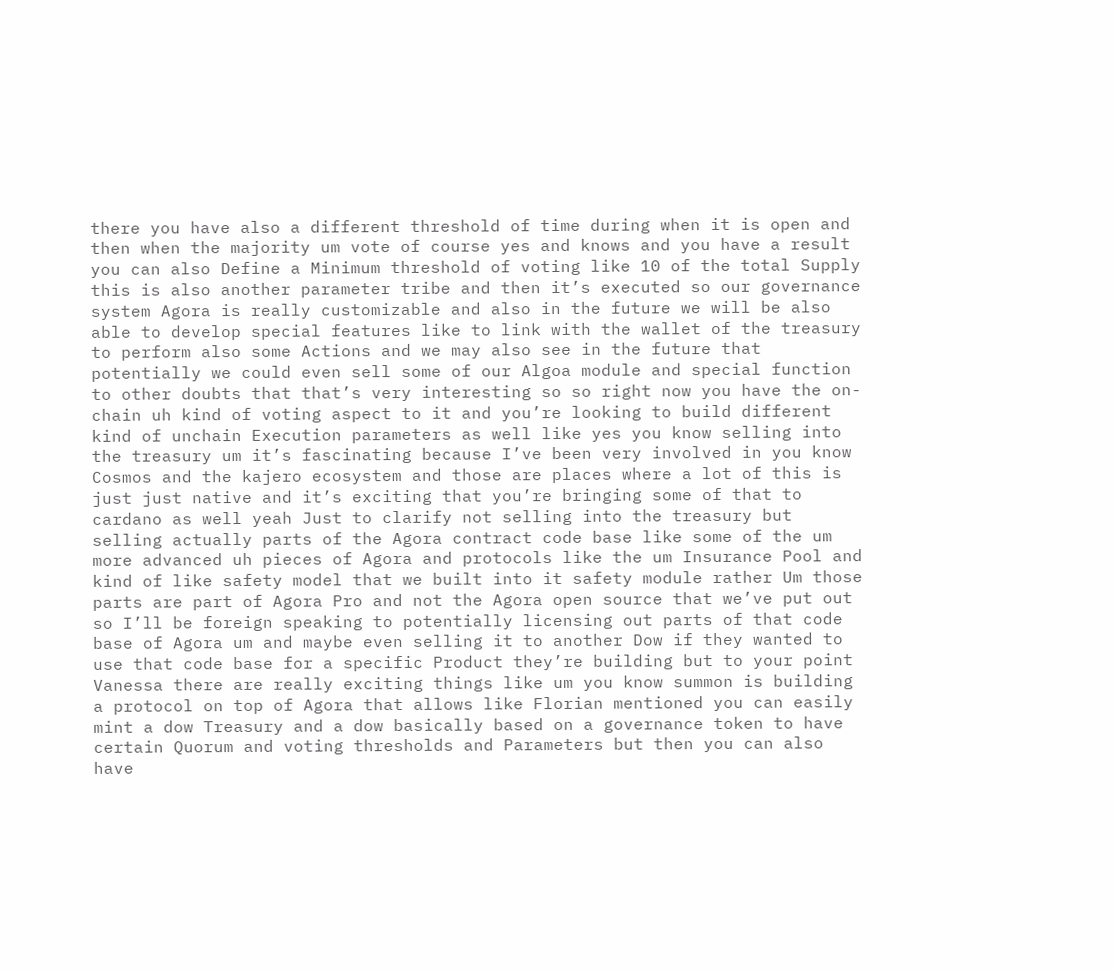there you have also a different threshold of time during when it is open and then when the majority um vote of course yes and knows and you have a result you can also Define a Minimum threshold of voting like 10 of the total Supply this is also another parameter tribe and then it’s executed so our governance system Agora is really customizable and also in the future we will be also able to develop special features like to link with the wallet of the treasury to perform also some Actions and we may also see in the future that potentially we could even sell some of our Algoa module and special function to other doubts that that’s very interesting so so right now you have the on-chain uh kind of voting aspect to it and you’re looking to build different kind of unchain Execution parameters as well like yes you know selling into the treasury um it’s fascinating because I’ve been very involved in you know Cosmos and the kajero ecosystem and those are places where a lot of this is just just native and it’s exciting that you’re bringing some of that to cardano as well yeah Just to clarify not selling into the treasury but selling actually parts of the Agora contract code base like some of the um more advanced uh pieces of Agora and protocols like the um Insurance Pool and kind of like safety model that we built into it safety module rather Um those parts are part of Agora Pro and not the Agora open source that we’ve put out so I’ll be foreign speaking to potentially licensing out parts of that code base of Agora um and maybe even selling it to another Dow if they wanted to use that code base for a specific Product they’re building but to your point Vanessa there are really exciting things like um you know summon is building a protocol on top of Agora that allows like Florian mentioned you can easily mint a dow Treasury and a dow basically based on a governance token to have certain Quorum and voting thresholds and Parameters but then you can also have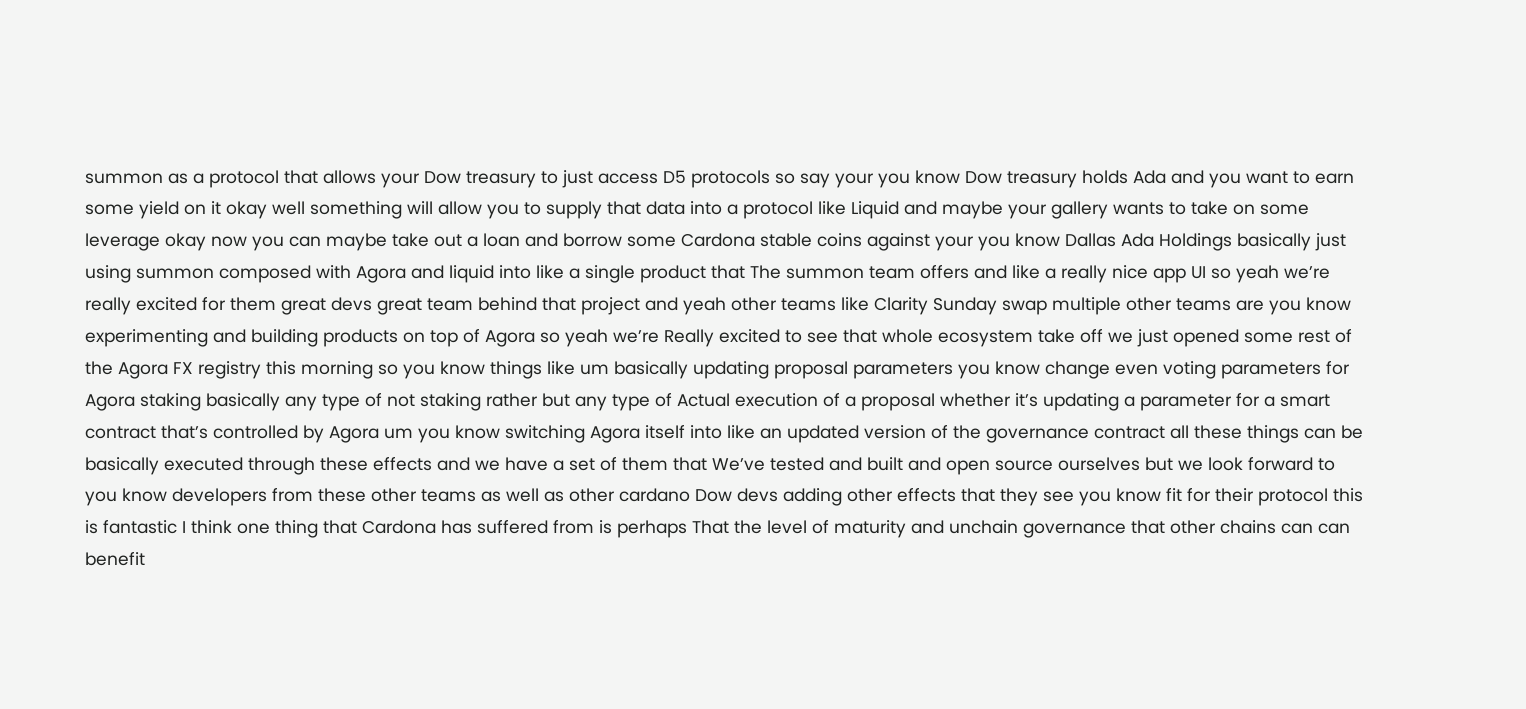summon as a protocol that allows your Dow treasury to just access D5 protocols so say your you know Dow treasury holds Ada and you want to earn some yield on it okay well something will allow you to supply that data into a protocol like Liquid and maybe your gallery wants to take on some leverage okay now you can maybe take out a loan and borrow some Cardona stable coins against your you know Dallas Ada Holdings basically just using summon composed with Agora and liquid into like a single product that The summon team offers and like a really nice app UI so yeah we’re really excited for them great devs great team behind that project and yeah other teams like Clarity Sunday swap multiple other teams are you know experimenting and building products on top of Agora so yeah we’re Really excited to see that whole ecosystem take off we just opened some rest of the Agora FX registry this morning so you know things like um basically updating proposal parameters you know change even voting parameters for Agora staking basically any type of not staking rather but any type of Actual execution of a proposal whether it’s updating a parameter for a smart contract that’s controlled by Agora um you know switching Agora itself into like an updated version of the governance contract all these things can be basically executed through these effects and we have a set of them that We’ve tested and built and open source ourselves but we look forward to you know developers from these other teams as well as other cardano Dow devs adding other effects that they see you know fit for their protocol this is fantastic I think one thing that Cardona has suffered from is perhaps That the level of maturity and unchain governance that other chains can can benefit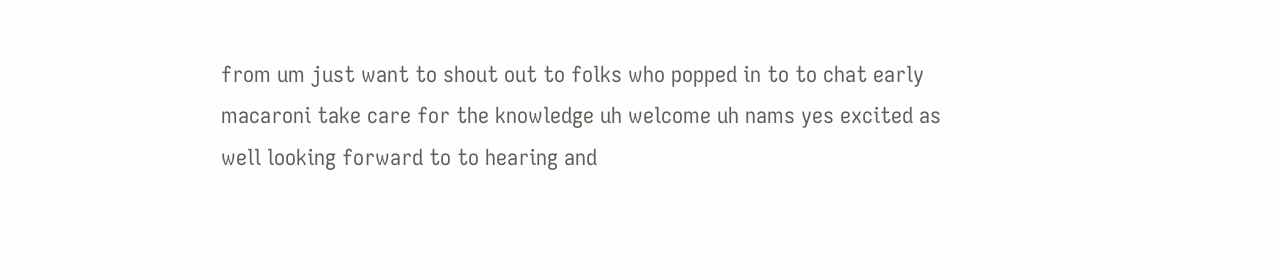from um just want to shout out to folks who popped in to to chat early macaroni take care for the knowledge uh welcome uh nams yes excited as well looking forward to to hearing and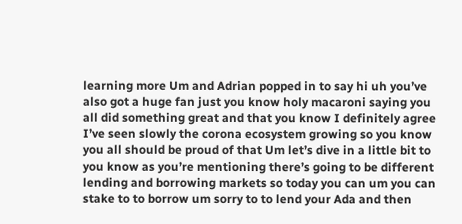learning more Um and Adrian popped in to say hi uh you’ve also got a huge fan just you know holy macaroni saying you all did something great and that you know I definitely agree I’ve seen slowly the corona ecosystem growing so you know you all should be proud of that Um let’s dive in a little bit to you know as you’re mentioning there’s going to be different lending and borrowing markets so today you can um you can stake to to borrow um sorry to to lend your Ada and then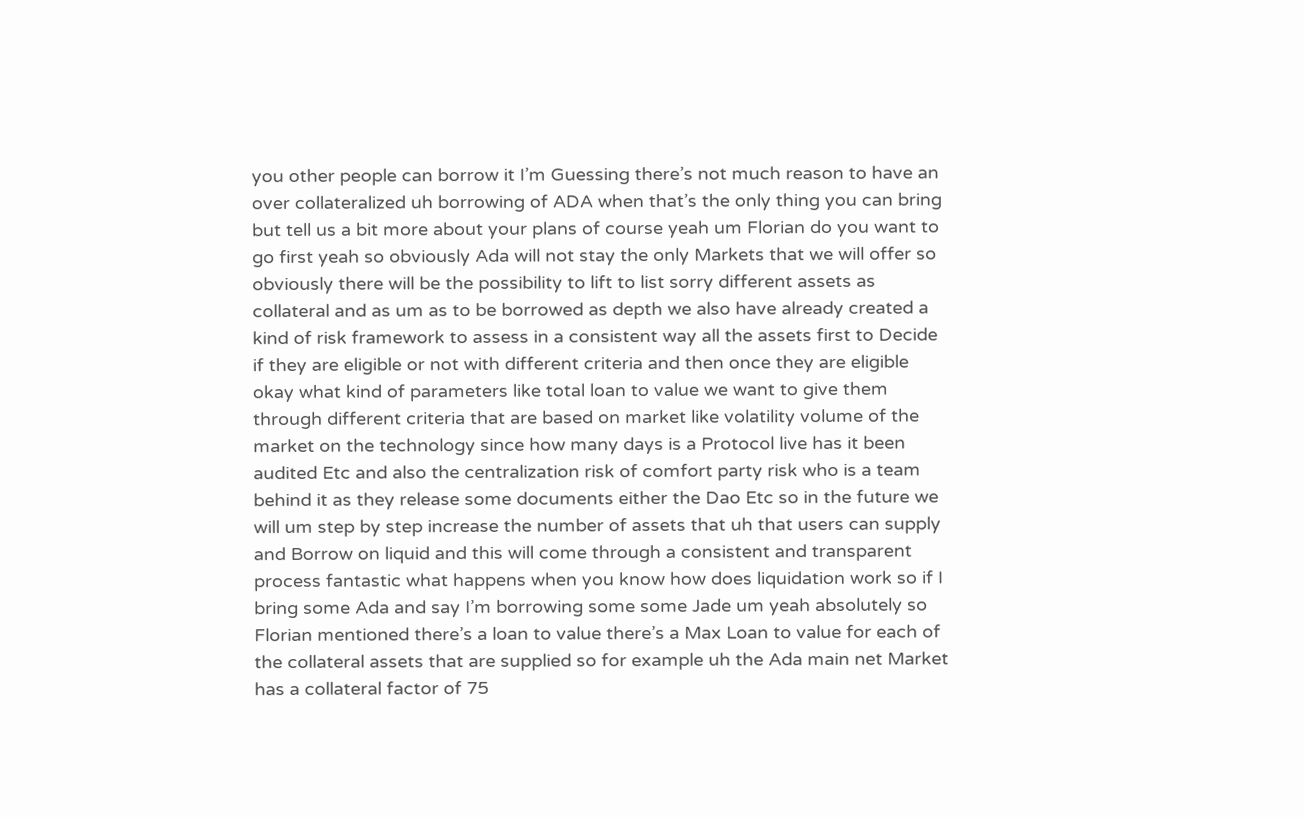you other people can borrow it I’m Guessing there’s not much reason to have an over collateralized uh borrowing of ADA when that’s the only thing you can bring but tell us a bit more about your plans of course yeah um Florian do you want to go first yeah so obviously Ada will not stay the only Markets that we will offer so obviously there will be the possibility to lift to list sorry different assets as collateral and as um as to be borrowed as depth we also have already created a kind of risk framework to assess in a consistent way all the assets first to Decide if they are eligible or not with different criteria and then once they are eligible okay what kind of parameters like total loan to value we want to give them through different criteria that are based on market like volatility volume of the market on the technology since how many days is a Protocol live has it been audited Etc and also the centralization risk of comfort party risk who is a team behind it as they release some documents either the Dao Etc so in the future we will um step by step increase the number of assets that uh that users can supply and Borrow on liquid and this will come through a consistent and transparent process fantastic what happens when you know how does liquidation work so if I bring some Ada and say I’m borrowing some some Jade um yeah absolutely so Florian mentioned there’s a loan to value there’s a Max Loan to value for each of the collateral assets that are supplied so for example uh the Ada main net Market has a collateral factor of 75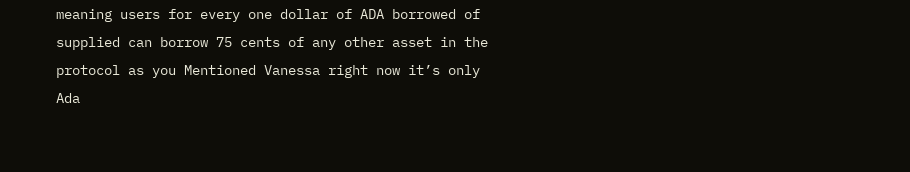meaning users for every one dollar of ADA borrowed of supplied can borrow 75 cents of any other asset in the protocol as you Mentioned Vanessa right now it’s only Ada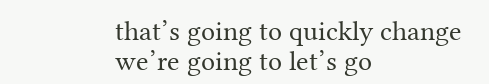that’s going to quickly change we’re going to let’s go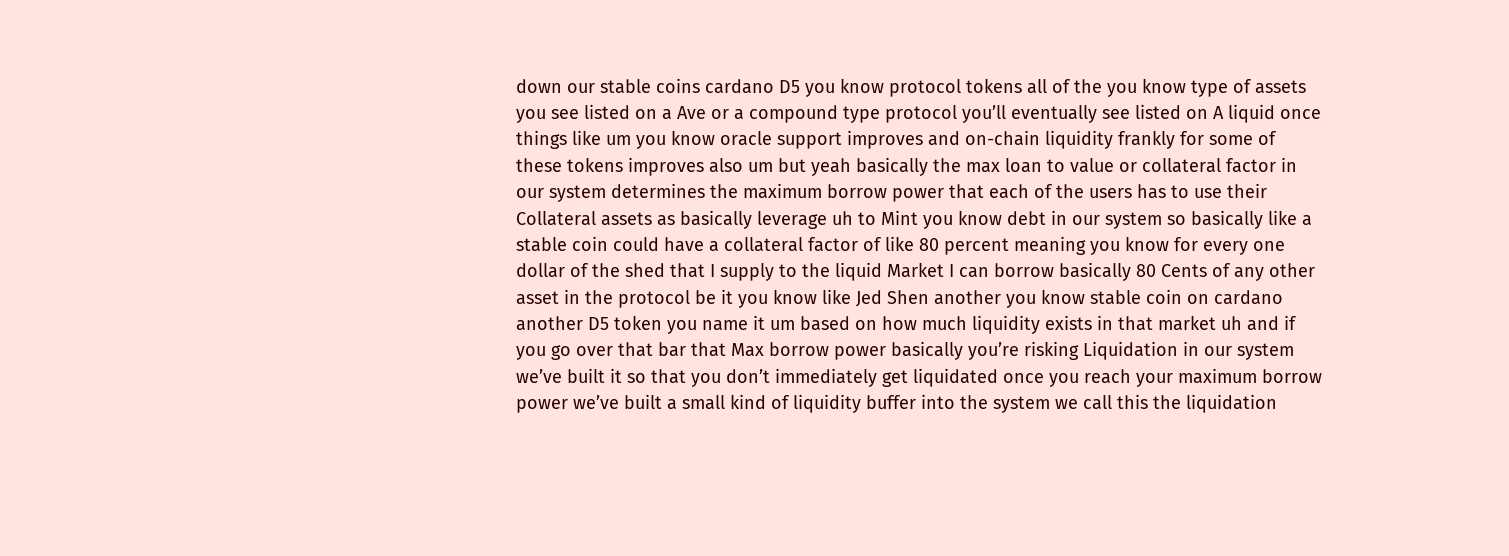down our stable coins cardano D5 you know protocol tokens all of the you know type of assets you see listed on a Ave or a compound type protocol you’ll eventually see listed on A liquid once things like um you know oracle support improves and on-chain liquidity frankly for some of these tokens improves also um but yeah basically the max loan to value or collateral factor in our system determines the maximum borrow power that each of the users has to use their Collateral assets as basically leverage uh to Mint you know debt in our system so basically like a stable coin could have a collateral factor of like 80 percent meaning you know for every one dollar of the shed that I supply to the liquid Market I can borrow basically 80 Cents of any other asset in the protocol be it you know like Jed Shen another you know stable coin on cardano another D5 token you name it um based on how much liquidity exists in that market uh and if you go over that bar that Max borrow power basically you’re risking Liquidation in our system we’ve built it so that you don’t immediately get liquidated once you reach your maximum borrow power we’ve built a small kind of liquidity buffer into the system we call this the liquidation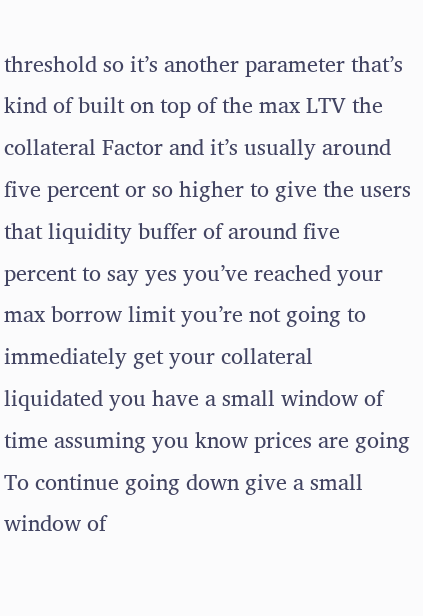threshold so it’s another parameter that’s kind of built on top of the max LTV the collateral Factor and it’s usually around five percent or so higher to give the users that liquidity buffer of around five percent to say yes you’ve reached your max borrow limit you’re not going to immediately get your collateral liquidated you have a small window of time assuming you know prices are going To continue going down give a small window of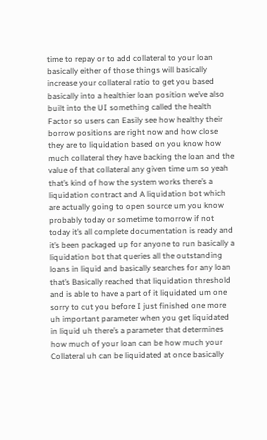time to repay or to add collateral to your loan basically either of those things will basically increase your collateral ratio to get you based basically into a healthier loan position we’ve also built into the UI something called the health Factor so users can Easily see how healthy their borrow positions are right now and how close they are to liquidation based on you know how much collateral they have backing the loan and the value of that collateral any given time um so yeah that’s kind of how the system works there’s a liquidation contract and A liquidation bot which are actually going to open source um you know probably today or sometime tomorrow if not today it’s all complete documentation is ready and it’s been packaged up for anyone to run basically a liquidation bot that queries all the outstanding loans in liquid and basically searches for any loan that’s Basically reached that liquidation threshold and is able to have a part of it liquidated um one sorry to cut you before I just finished one more uh important parameter when you get liquidated in liquid uh there’s a parameter that determines how much of your loan can be how much your Collateral uh can be liquidated at once basically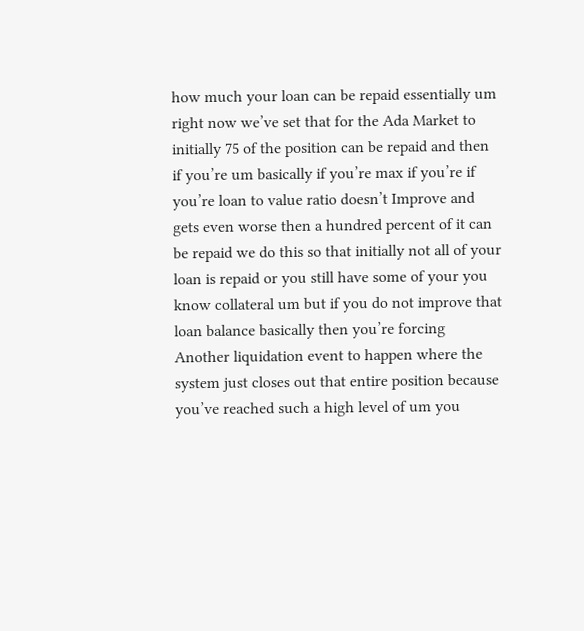how much your loan can be repaid essentially um right now we’ve set that for the Ada Market to initially 75 of the position can be repaid and then if you’re um basically if you’re max if you’re if you’re loan to value ratio doesn’t Improve and gets even worse then a hundred percent of it can be repaid we do this so that initially not all of your loan is repaid or you still have some of your you know collateral um but if you do not improve that loan balance basically then you’re forcing Another liquidation event to happen where the system just closes out that entire position because you’ve reached such a high level of um you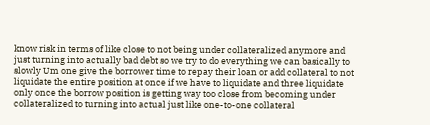know risk in terms of like close to not being under collateralized anymore and just turning into actually bad debt so we try to do everything we can basically to slowly Um one give the borrower time to repay their loan or add collateral to not liquidate the entire position at once if we have to liquidate and three liquidate only once the borrow position is getting way too close from becoming under collateralized to turning into actual just like one-to-one collateral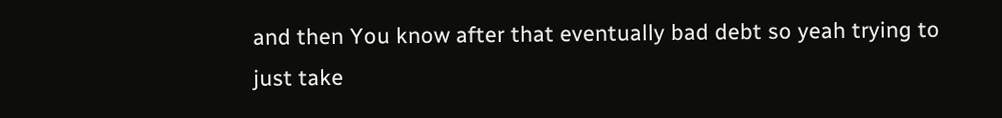and then You know after that eventually bad debt so yeah trying to just take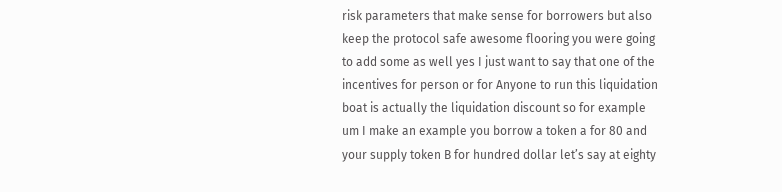risk parameters that make sense for borrowers but also keep the protocol safe awesome flooring you were going to add some as well yes I just want to say that one of the incentives for person or for Anyone to run this liquidation boat is actually the liquidation discount so for example um I make an example you borrow a token a for 80 and your supply token B for hundred dollar let’s say at eighty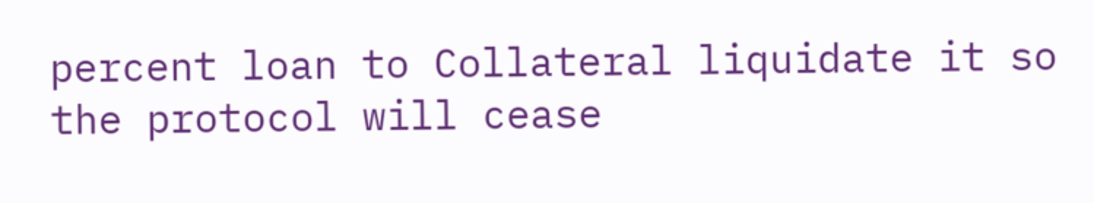percent loan to Collateral liquidate it so the protocol will cease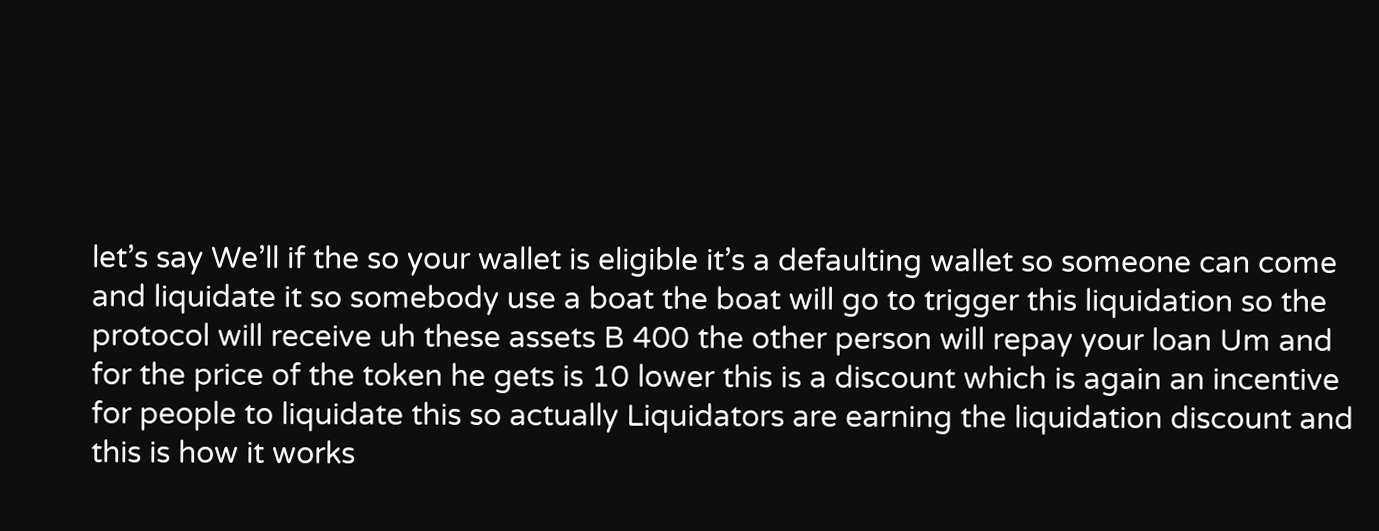let’s say We’ll if the so your wallet is eligible it’s a defaulting wallet so someone can come and liquidate it so somebody use a boat the boat will go to trigger this liquidation so the protocol will receive uh these assets B 400 the other person will repay your loan Um and for the price of the token he gets is 10 lower this is a discount which is again an incentive for people to liquidate this so actually Liquidators are earning the liquidation discount and this is how it works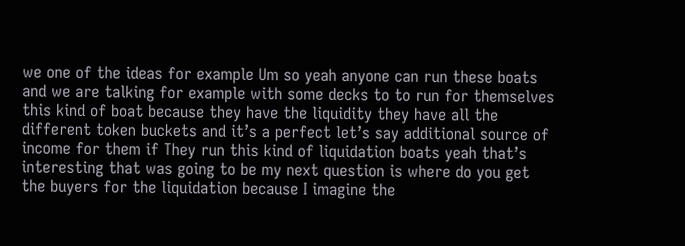we one of the ideas for example Um so yeah anyone can run these boats and we are talking for example with some decks to to run for themselves this kind of boat because they have the liquidity they have all the different token buckets and it’s a perfect let’s say additional source of income for them if They run this kind of liquidation boats yeah that’s interesting that was going to be my next question is where do you get the buyers for the liquidation because I imagine the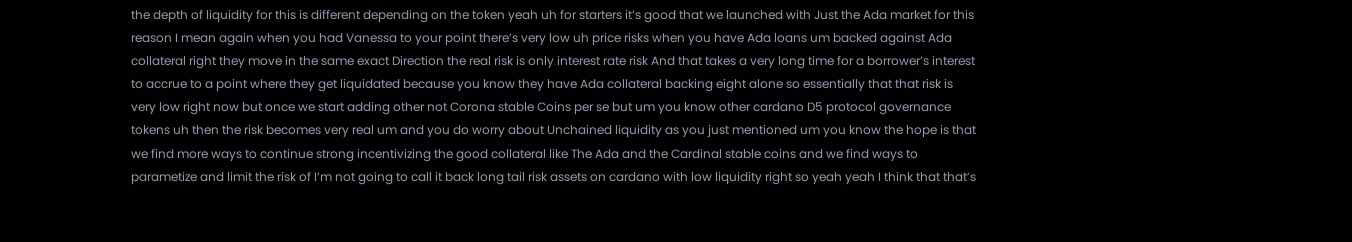the depth of liquidity for this is different depending on the token yeah uh for starters it’s good that we launched with Just the Ada market for this reason I mean again when you had Vanessa to your point there’s very low uh price risks when you have Ada loans um backed against Ada collateral right they move in the same exact Direction the real risk is only interest rate risk And that takes a very long time for a borrower’s interest to accrue to a point where they get liquidated because you know they have Ada collateral backing eight alone so essentially that that risk is very low right now but once we start adding other not Corona stable Coins per se but um you know other cardano D5 protocol governance tokens uh then the risk becomes very real um and you do worry about Unchained liquidity as you just mentioned um you know the hope is that we find more ways to continue strong incentivizing the good collateral like The Ada and the Cardinal stable coins and we find ways to parametize and limit the risk of I’m not going to call it back long tail risk assets on cardano with low liquidity right so yeah yeah I think that that’s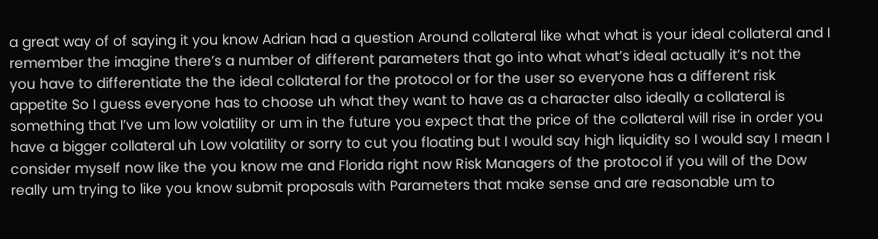a great way of of saying it you know Adrian had a question Around collateral like what what is your ideal collateral and I remember the imagine there’s a number of different parameters that go into what what’s ideal actually it’s not the you have to differentiate the the ideal collateral for the protocol or for the user so everyone has a different risk appetite So I guess everyone has to choose uh what they want to have as a character also ideally a collateral is something that I’ve um low volatility or um in the future you expect that the price of the collateral will rise in order you have a bigger collateral uh Low volatility or sorry to cut you floating but I would say high liquidity so I would say I mean I consider myself now like the you know me and Florida right now Risk Managers of the protocol if you will of the Dow really um trying to like you know submit proposals with Parameters that make sense and are reasonable um to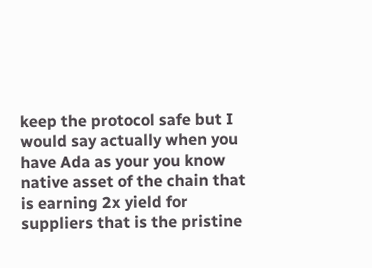keep the protocol safe but I would say actually when you have Ada as your you know native asset of the chain that is earning 2x yield for suppliers that is the pristine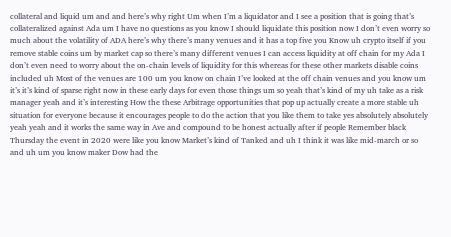collateral and liquid um and and here’s why right Um when I’m a liquidator and I see a position that is going that’s collateralized against Ada um I have no questions as you know I should liquidate this position now I don’t even worry so much about the volatility of ADA here’s why there’s many venues and it has a top five you Know uh crypto itself if you remove stable coins um by market cap so there’s many different venues I can access liquidity at off chain for my Ada I don’t even need to worry about the on-chain levels of liquidity for this whereas for these other markets disable coins included uh Most of the venues are 100 um you know on chain I’ve looked at the off chain venues and you know um it’s it’s kind of sparse right now in these early days for even those things um so yeah that’s kind of my uh take as a risk manager yeah and it’s interesting How the these Arbitrage opportunities that pop up actually create a more stable uh situation for everyone because it encourages people to do the action that you like them to take yes absolutely absolutely yeah yeah and it works the same way in Ave and compound to be honest actually after if people Remember black Thursday the event in 2020 were like you know Market’s kind of Tanked and uh I think it was like mid-march or so and uh um you know maker Dow had the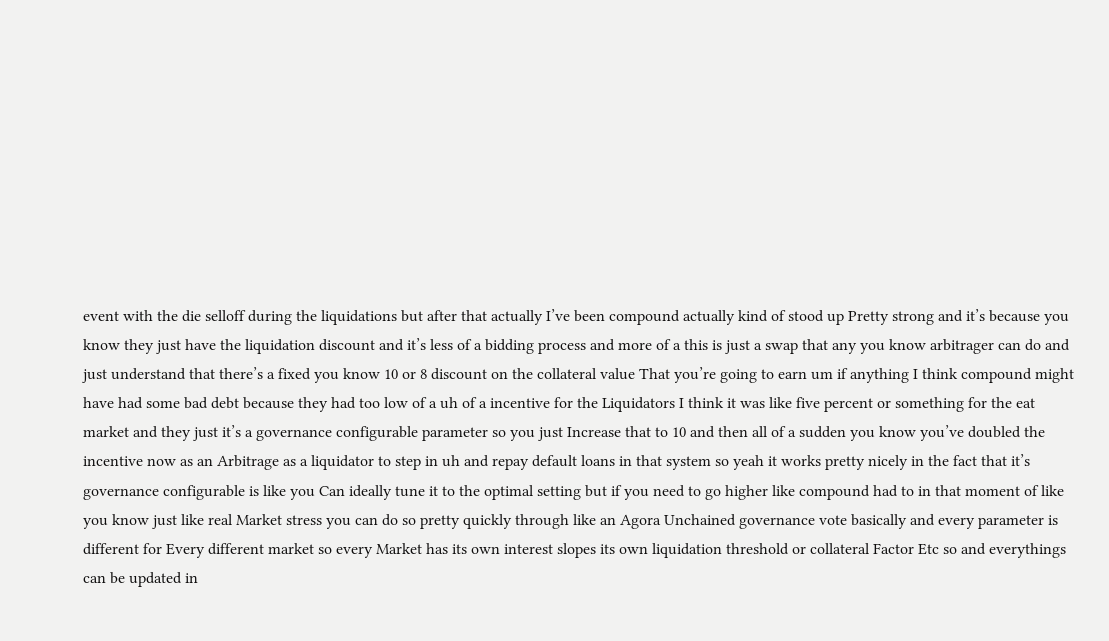event with the die selloff during the liquidations but after that actually I’ve been compound actually kind of stood up Pretty strong and it’s because you know they just have the liquidation discount and it’s less of a bidding process and more of a this is just a swap that any you know arbitrager can do and just understand that there’s a fixed you know 10 or 8 discount on the collateral value That you’re going to earn um if anything I think compound might have had some bad debt because they had too low of a uh of a incentive for the Liquidators I think it was like five percent or something for the eat market and they just it’s a governance configurable parameter so you just Increase that to 10 and then all of a sudden you know you’ve doubled the incentive now as an Arbitrage as a liquidator to step in uh and repay default loans in that system so yeah it works pretty nicely in the fact that it’s governance configurable is like you Can ideally tune it to the optimal setting but if you need to go higher like compound had to in that moment of like you know just like real Market stress you can do so pretty quickly through like an Agora Unchained governance vote basically and every parameter is different for Every different market so every Market has its own interest slopes its own liquidation threshold or collateral Factor Etc so and everythings can be updated in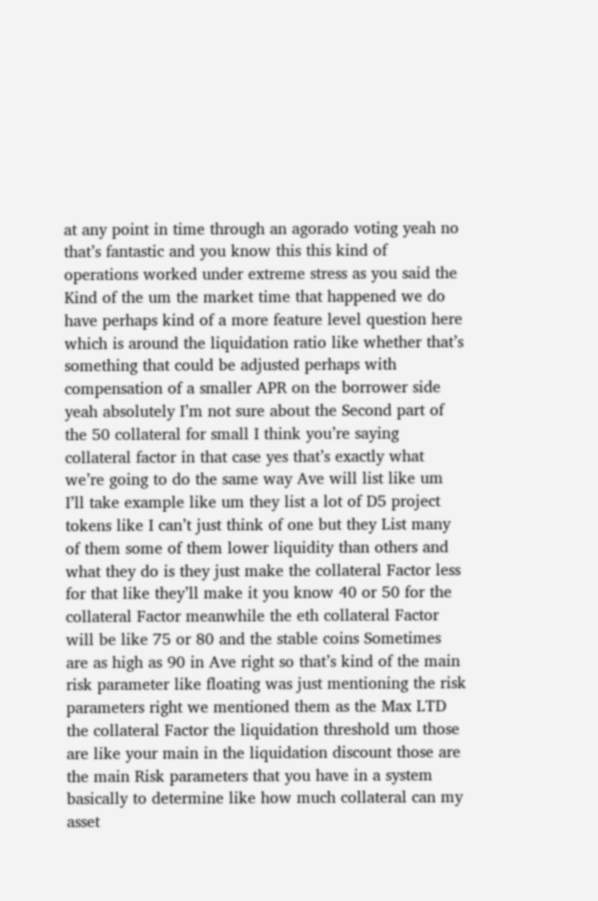at any point in time through an agorado voting yeah no that’s fantastic and you know this this kind of operations worked under extreme stress as you said the Kind of the um the market time that happened we do have perhaps kind of a more feature level question here which is around the liquidation ratio like whether that’s something that could be adjusted perhaps with compensation of a smaller APR on the borrower side yeah absolutely I’m not sure about the Second part of the 50 collateral for small I think you’re saying collateral factor in that case yes that’s exactly what we’re going to do the same way Ave will list like um I’ll take example like um they list a lot of D5 project tokens like I can’t just think of one but they List many of them some of them lower liquidity than others and what they do is they just make the collateral Factor less for that like they’ll make it you know 40 or 50 for the collateral Factor meanwhile the eth collateral Factor will be like 75 or 80 and the stable coins Sometimes are as high as 90 in Ave right so that’s kind of the main risk parameter like floating was just mentioning the risk parameters right we mentioned them as the Max LTD the collateral Factor the liquidation threshold um those are like your main in the liquidation discount those are the main Risk parameters that you have in a system basically to determine like how much collateral can my asset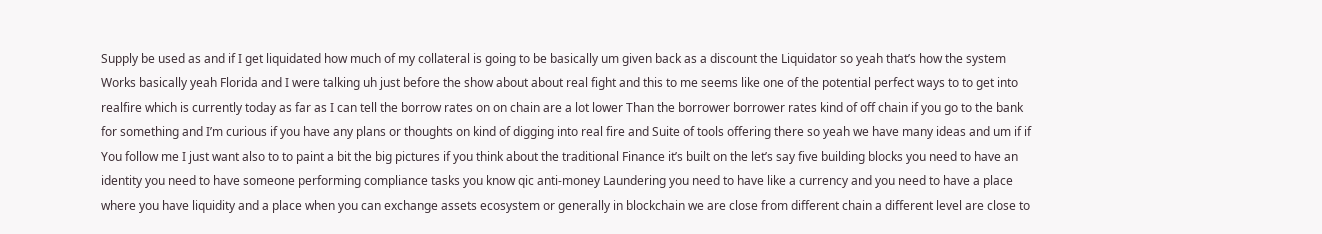Supply be used as and if I get liquidated how much of my collateral is going to be basically um given back as a discount the Liquidator so yeah that’s how the system Works basically yeah Florida and I were talking uh just before the show about about real fight and this to me seems like one of the potential perfect ways to to get into realfire which is currently today as far as I can tell the borrow rates on on chain are a lot lower Than the borrower borrower rates kind of off chain if you go to the bank for something and I’m curious if you have any plans or thoughts on kind of digging into real fire and Suite of tools offering there so yeah we have many ideas and um if if You follow me I just want also to to paint a bit the big pictures if you think about the traditional Finance it’s built on the let’s say five building blocks you need to have an identity you need to have someone performing compliance tasks you know qic anti-money Laundering you need to have like a currency and you need to have a place where you have liquidity and a place when you can exchange assets ecosystem or generally in blockchain we are close from different chain a different level are close to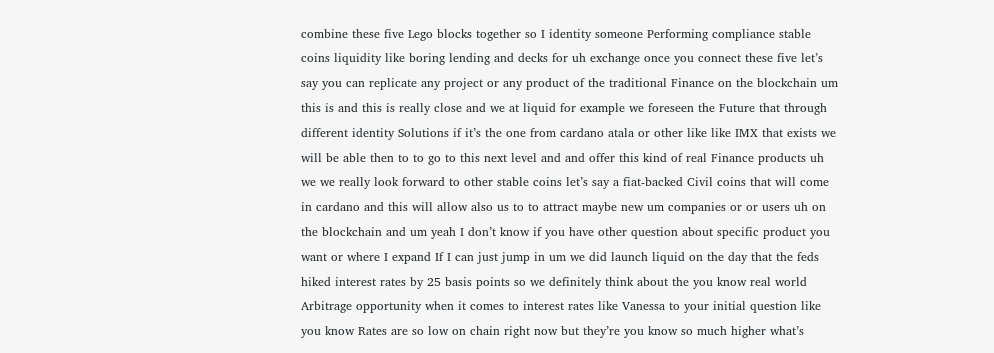combine these five Lego blocks together so I identity someone Performing compliance stable coins liquidity like boring lending and decks for uh exchange once you connect these five let’s say you can replicate any project or any product of the traditional Finance on the blockchain um this is and this is really close and we at liquid for example we foreseen the Future that through different identity Solutions if it’s the one from cardano atala or other like like IMX that exists we will be able then to to go to this next level and and offer this kind of real Finance products uh we we really look forward to other stable coins let’s say a fiat-backed Civil coins that will come in cardano and this will allow also us to to attract maybe new um companies or or users uh on the blockchain and um yeah I don’t know if you have other question about specific product you want or where I expand If I can just jump in um we did launch liquid on the day that the feds hiked interest rates by 25 basis points so we definitely think about the you know real world Arbitrage opportunity when it comes to interest rates like Vanessa to your initial question like you know Rates are so low on chain right now but they’re you know so much higher what’s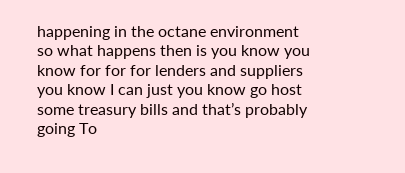happening in the octane environment so what happens then is you know you know for for for lenders and suppliers you know I can just you know go host some treasury bills and that’s probably going To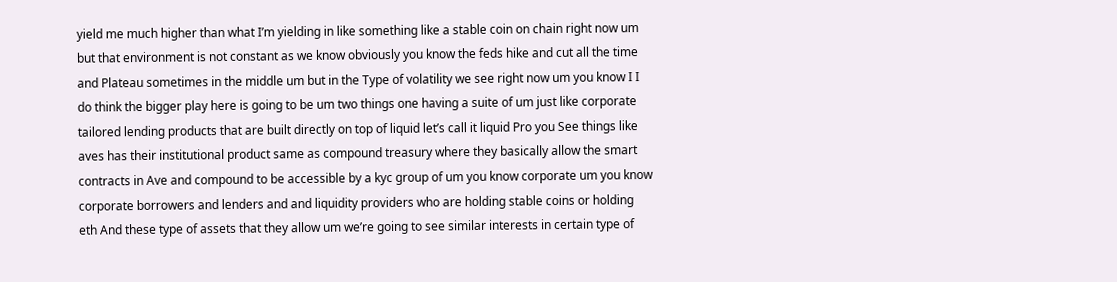yield me much higher than what I’m yielding in like something like a stable coin on chain right now um but that environment is not constant as we know obviously you know the feds hike and cut all the time and Plateau sometimes in the middle um but in the Type of volatility we see right now um you know I I do think the bigger play here is going to be um two things one having a suite of um just like corporate tailored lending products that are built directly on top of liquid let’s call it liquid Pro you See things like aves has their institutional product same as compound treasury where they basically allow the smart contracts in Ave and compound to be accessible by a kyc group of um you know corporate um you know corporate borrowers and lenders and and liquidity providers who are holding stable coins or holding eth And these type of assets that they allow um we’re going to see similar interests in certain type of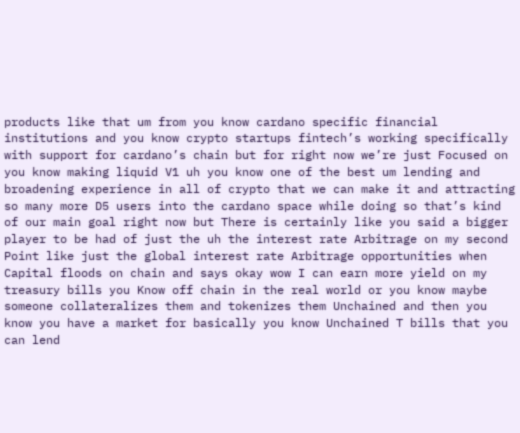products like that um from you know cardano specific financial institutions and you know crypto startups fintech’s working specifically with support for cardano’s chain but for right now we’re just Focused on you know making liquid V1 uh you know one of the best um lending and broadening experience in all of crypto that we can make it and attracting so many more D5 users into the cardano space while doing so that’s kind of our main goal right now but There is certainly like you said a bigger player to be had of just the uh the interest rate Arbitrage on my second Point like just the global interest rate Arbitrage opportunities when Capital floods on chain and says okay wow I can earn more yield on my treasury bills you Know off chain in the real world or you know maybe someone collateralizes them and tokenizes them Unchained and then you know you have a market for basically you know Unchained T bills that you can lend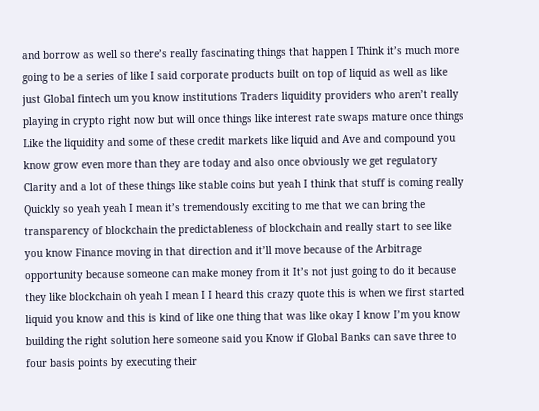and borrow as well so there’s really fascinating things that happen I Think it’s much more going to be a series of like I said corporate products built on top of liquid as well as like just Global fintech um you know institutions Traders liquidity providers who aren’t really playing in crypto right now but will once things like interest rate swaps mature once things Like the liquidity and some of these credit markets like liquid and Ave and compound you know grow even more than they are today and also once obviously we get regulatory Clarity and a lot of these things like stable coins but yeah I think that stuff is coming really Quickly so yeah yeah I mean it’s tremendously exciting to me that we can bring the transparency of blockchain the predictableness of blockchain and really start to see like you know Finance moving in that direction and it’ll move because of the Arbitrage opportunity because someone can make money from it It’s not just going to do it because they like blockchain oh yeah I mean I I heard this crazy quote this is when we first started liquid you know and this is kind of like one thing that was like okay I know I’m you know building the right solution here someone said you Know if Global Banks can save three to four basis points by executing their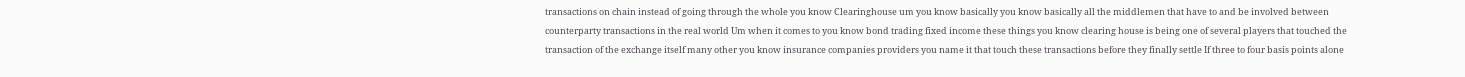transactions on chain instead of going through the whole you know Clearinghouse um you know basically you know basically all the middlemen that have to and be involved between counterparty transactions in the real world Um when it comes to you know bond trading fixed income these things you know clearing house is being one of several players that touched the transaction of the exchange itself many other you know insurance companies providers you name it that touch these transactions before they finally settle If three to four basis points alone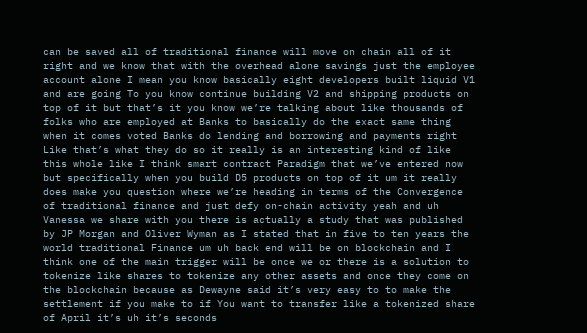can be saved all of traditional finance will move on chain all of it right and we know that with the overhead alone savings just the employee account alone I mean you know basically eight developers built liquid V1 and are going To you know continue building V2 and shipping products on top of it but that’s it you know we’re talking about like thousands of folks who are employed at Banks to basically do the exact same thing when it comes voted Banks do lending and borrowing and payments right Like that’s what they do so it really is an interesting kind of like this whole like I think smart contract Paradigm that we’ve entered now but specifically when you build D5 products on top of it um it really does make you question where we’re heading in terms of the Convergence of traditional finance and just defy on-chain activity yeah and uh Vanessa we share with you there is actually a study that was published by JP Morgan and Oliver Wyman as I stated that in five to ten years the world traditional Finance um uh back end will be on blockchain and I think one of the main trigger will be once we or there is a solution to tokenize like shares to tokenize any other assets and once they come on the blockchain because as Dewayne said it’s very easy to to make the settlement if you make to if You want to transfer like a tokenized share of April it’s uh it’s seconds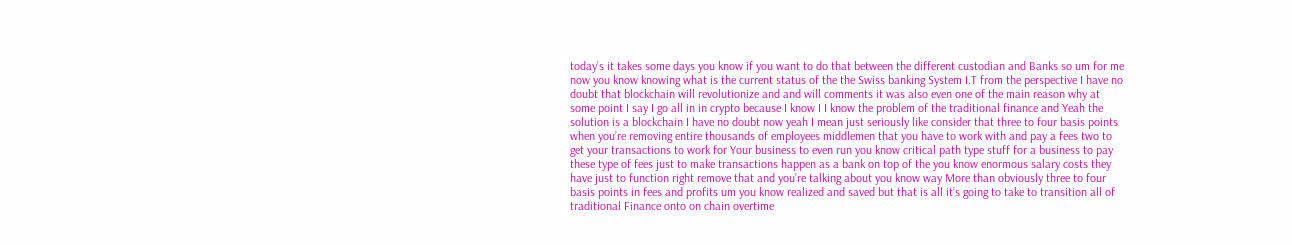today’s it takes some days you know if you want to do that between the different custodian and Banks so um for me now you know knowing what is the current status of the the Swiss banking System I.T from the perspective I have no doubt that blockchain will revolutionize and and will comments it was also even one of the main reason why at some point I say I go all in in crypto because I know I I know the problem of the traditional finance and Yeah the solution is a blockchain I have no doubt now yeah I mean just seriously like consider that three to four basis points when you’re removing entire thousands of employees middlemen that you have to work with and pay a fees two to get your transactions to work for Your business to even run you know critical path type stuff for a business to pay these type of fees just to make transactions happen as a bank on top of the you know enormous salary costs they have just to function right remove that and you’re talking about you know way More than obviously three to four basis points in fees and profits um you know realized and saved but that is all it’s going to take to transition all of traditional Finance onto on chain overtime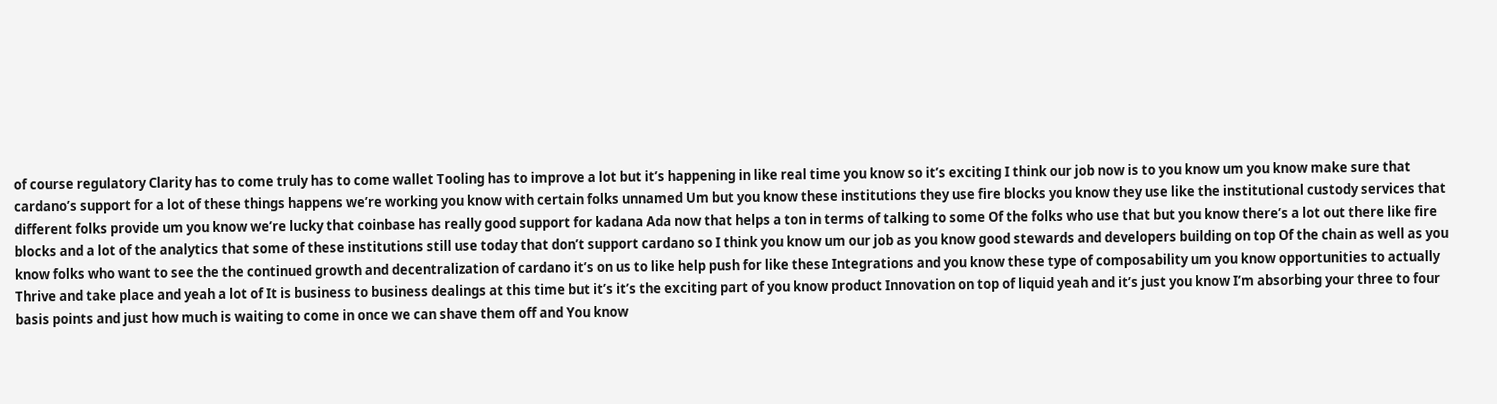of course regulatory Clarity has to come truly has to come wallet Tooling has to improve a lot but it’s happening in like real time you know so it’s exciting I think our job now is to you know um you know make sure that cardano’s support for a lot of these things happens we’re working you know with certain folks unnamed Um but you know these institutions they use fire blocks you know they use like the institutional custody services that different folks provide um you know we’re lucky that coinbase has really good support for kadana Ada now that helps a ton in terms of talking to some Of the folks who use that but you know there’s a lot out there like fire blocks and a lot of the analytics that some of these institutions still use today that don’t support cardano so I think you know um our job as you know good stewards and developers building on top Of the chain as well as you know folks who want to see the the continued growth and decentralization of cardano it’s on us to like help push for like these Integrations and you know these type of composability um you know opportunities to actually Thrive and take place and yeah a lot of It is business to business dealings at this time but it’s it’s the exciting part of you know product Innovation on top of liquid yeah and it’s just you know I’m absorbing your three to four basis points and just how much is waiting to come in once we can shave them off and You know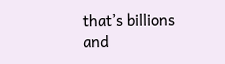that’s billions and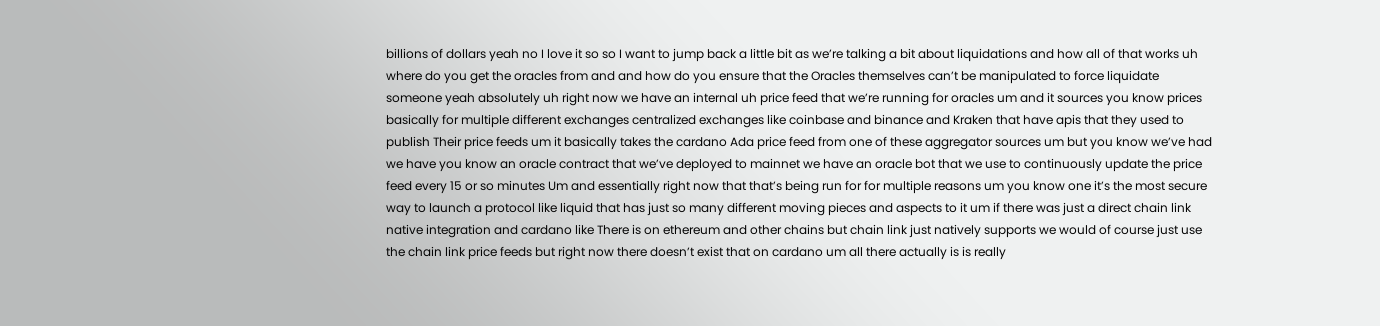billions of dollars yeah no I love it so so I want to jump back a little bit as we’re talking a bit about liquidations and how all of that works uh where do you get the oracles from and and how do you ensure that the Oracles themselves can’t be manipulated to force liquidate someone yeah absolutely uh right now we have an internal uh price feed that we’re running for oracles um and it sources you know prices basically for multiple different exchanges centralized exchanges like coinbase and binance and Kraken that have apis that they used to publish Their price feeds um it basically takes the cardano Ada price feed from one of these aggregator sources um but you know we’ve had we have you know an oracle contract that we’ve deployed to mainnet we have an oracle bot that we use to continuously update the price feed every 15 or so minutes Um and essentially right now that that’s being run for for multiple reasons um you know one it’s the most secure way to launch a protocol like liquid that has just so many different moving pieces and aspects to it um if there was just a direct chain link native integration and cardano like There is on ethereum and other chains but chain link just natively supports we would of course just use the chain link price feeds but right now there doesn’t exist that on cardano um all there actually is is really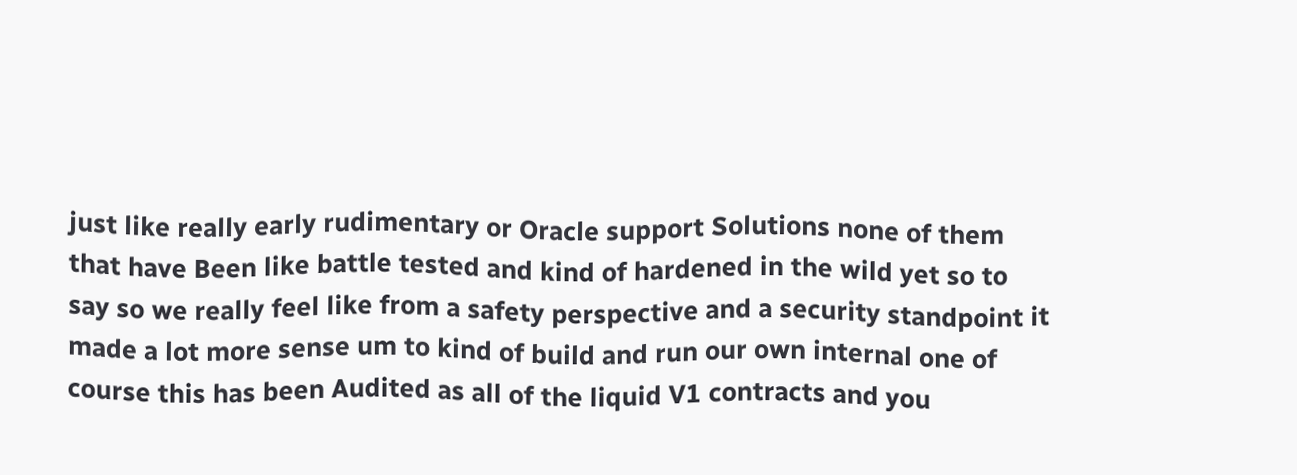just like really early rudimentary or Oracle support Solutions none of them that have Been like battle tested and kind of hardened in the wild yet so to say so we really feel like from a safety perspective and a security standpoint it made a lot more sense um to kind of build and run our own internal one of course this has been Audited as all of the liquid V1 contracts and you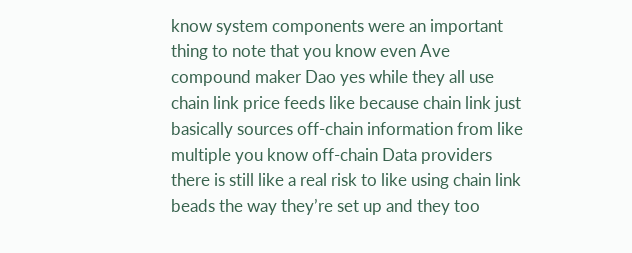know system components were an important thing to note that you know even Ave compound maker Dao yes while they all use chain link price feeds like because chain link just basically sources off-chain information from like multiple you know off-chain Data providers there is still like a real risk to like using chain link beads the way they’re set up and they too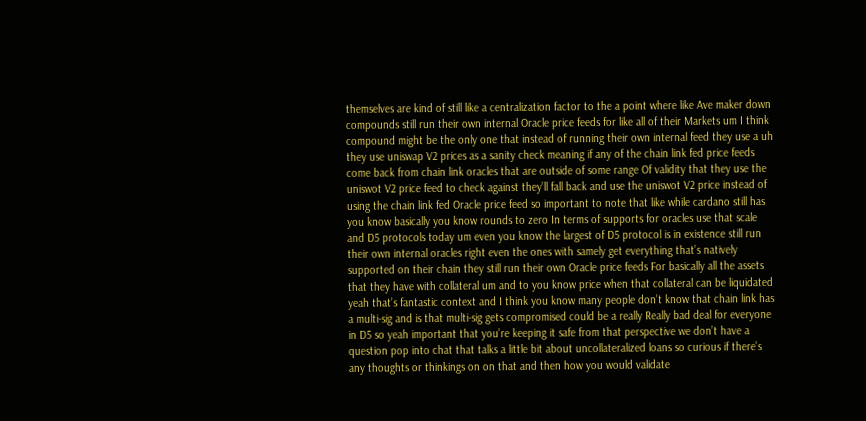themselves are kind of still like a centralization factor to the a point where like Ave maker down compounds still run their own internal Oracle price feeds for like all of their Markets um I think compound might be the only one that instead of running their own internal feed they use a uh they use uniswap V2 prices as a sanity check meaning if any of the chain link fed price feeds come back from chain link oracles that are outside of some range Of validity that they use the uniswot V2 price feed to check against they’ll fall back and use the uniswot V2 price instead of using the chain link fed Oracle price feed so important to note that like while cardano still has you know basically you know rounds to zero In terms of supports for oracles use that scale and D5 protocols today um even you know the largest of D5 protocol is in existence still run their own internal oracles right even the ones with samely get everything that’s natively supported on their chain they still run their own Oracle price feeds For basically all the assets that they have with collateral um and to you know price when that collateral can be liquidated yeah that’s fantastic context and I think you know many people don’t know that chain link has a multi-sig and is that multi-sig gets compromised could be a really Really bad deal for everyone in D5 so yeah important that you’re keeping it safe from that perspective we don’t have a question pop into chat that talks a little bit about uncollateralized loans so curious if there’s any thoughts or thinkings on on that and then how you would validate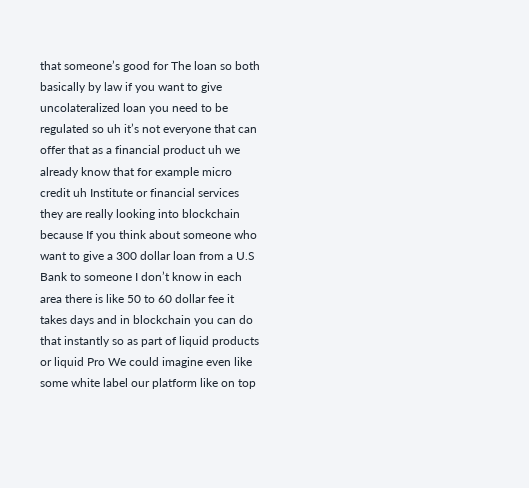that someone’s good for The loan so both basically by law if you want to give uncolateralized loan you need to be regulated so uh it’s not everyone that can offer that as a financial product uh we already know that for example micro credit uh Institute or financial services they are really looking into blockchain because If you think about someone who want to give a 300 dollar loan from a U.S Bank to someone I don’t know in each area there is like 50 to 60 dollar fee it takes days and in blockchain you can do that instantly so as part of liquid products or liquid Pro We could imagine even like some white label our platform like on top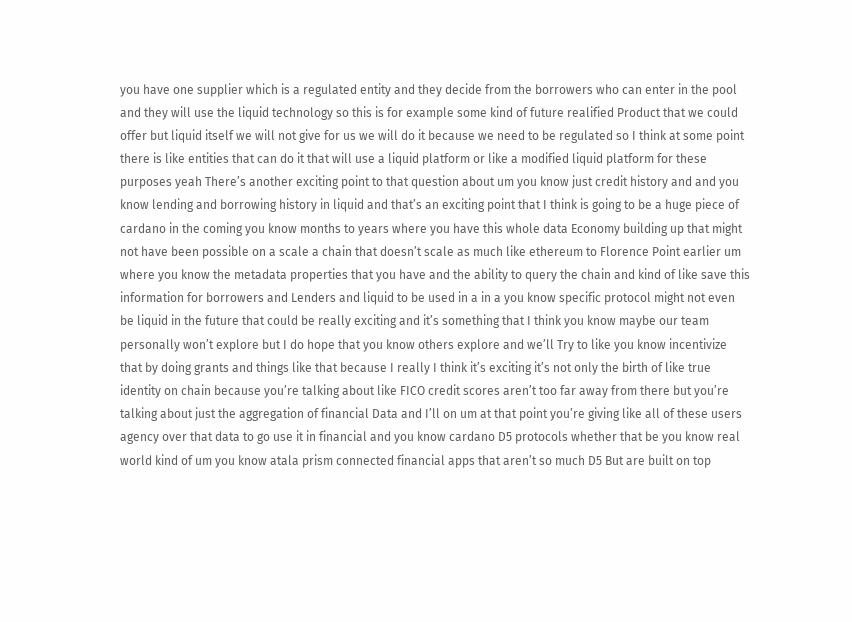you have one supplier which is a regulated entity and they decide from the borrowers who can enter in the pool and they will use the liquid technology so this is for example some kind of future realified Product that we could offer but liquid itself we will not give for us we will do it because we need to be regulated so I think at some point there is like entities that can do it that will use a liquid platform or like a modified liquid platform for these purposes yeah There’s another exciting point to that question about um you know just credit history and and you know lending and borrowing history in liquid and that’s an exciting point that I think is going to be a huge piece of cardano in the coming you know months to years where you have this whole data Economy building up that might not have been possible on a scale a chain that doesn’t scale as much like ethereum to Florence Point earlier um where you know the metadata properties that you have and the ability to query the chain and kind of like save this information for borrowers and Lenders and liquid to be used in a in a you know specific protocol might not even be liquid in the future that could be really exciting and it’s something that I think you know maybe our team personally won’t explore but I do hope that you know others explore and we’ll Try to like you know incentivize that by doing grants and things like that because I really I think it’s exciting it’s not only the birth of like true identity on chain because you’re talking about like FICO credit scores aren’t too far away from there but you’re talking about just the aggregation of financial Data and I’ll on um at that point you’re giving like all of these users agency over that data to go use it in financial and you know cardano D5 protocols whether that be you know real world kind of um you know atala prism connected financial apps that aren’t so much D5 But are built on top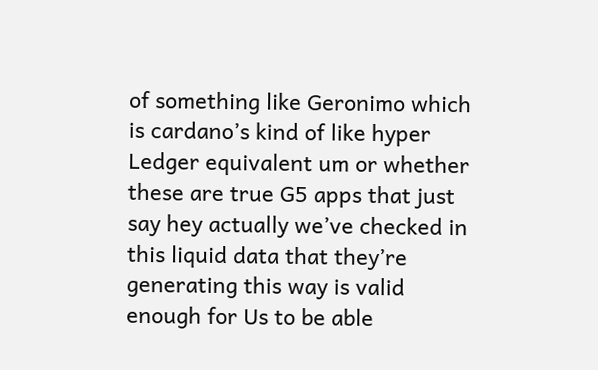of something like Geronimo which is cardano’s kind of like hyper Ledger equivalent um or whether these are true G5 apps that just say hey actually we’ve checked in this liquid data that they’re generating this way is valid enough for Us to be able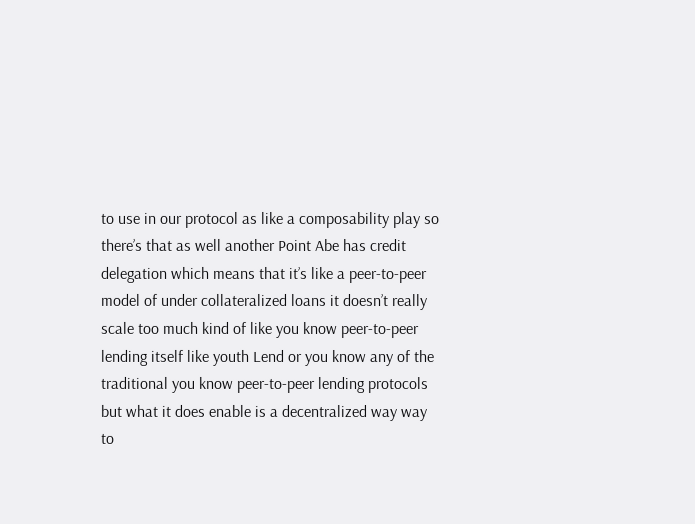to use in our protocol as like a composability play so there’s that as well another Point Abe has credit delegation which means that it’s like a peer-to-peer model of under collateralized loans it doesn’t really scale too much kind of like you know peer-to-peer lending itself like youth Lend or you know any of the traditional you know peer-to-peer lending protocols but what it does enable is a decentralized way way to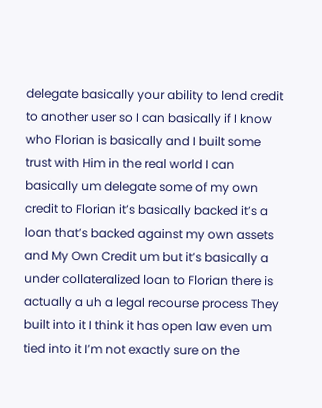delegate basically your ability to lend credit to another user so I can basically if I know who Florian is basically and I built some trust with Him in the real world I can basically um delegate some of my own credit to Florian it’s basically backed it’s a loan that’s backed against my own assets and My Own Credit um but it’s basically a under collateralized loan to Florian there is actually a uh a legal recourse process They built into it I think it has open law even um tied into it I’m not exactly sure on the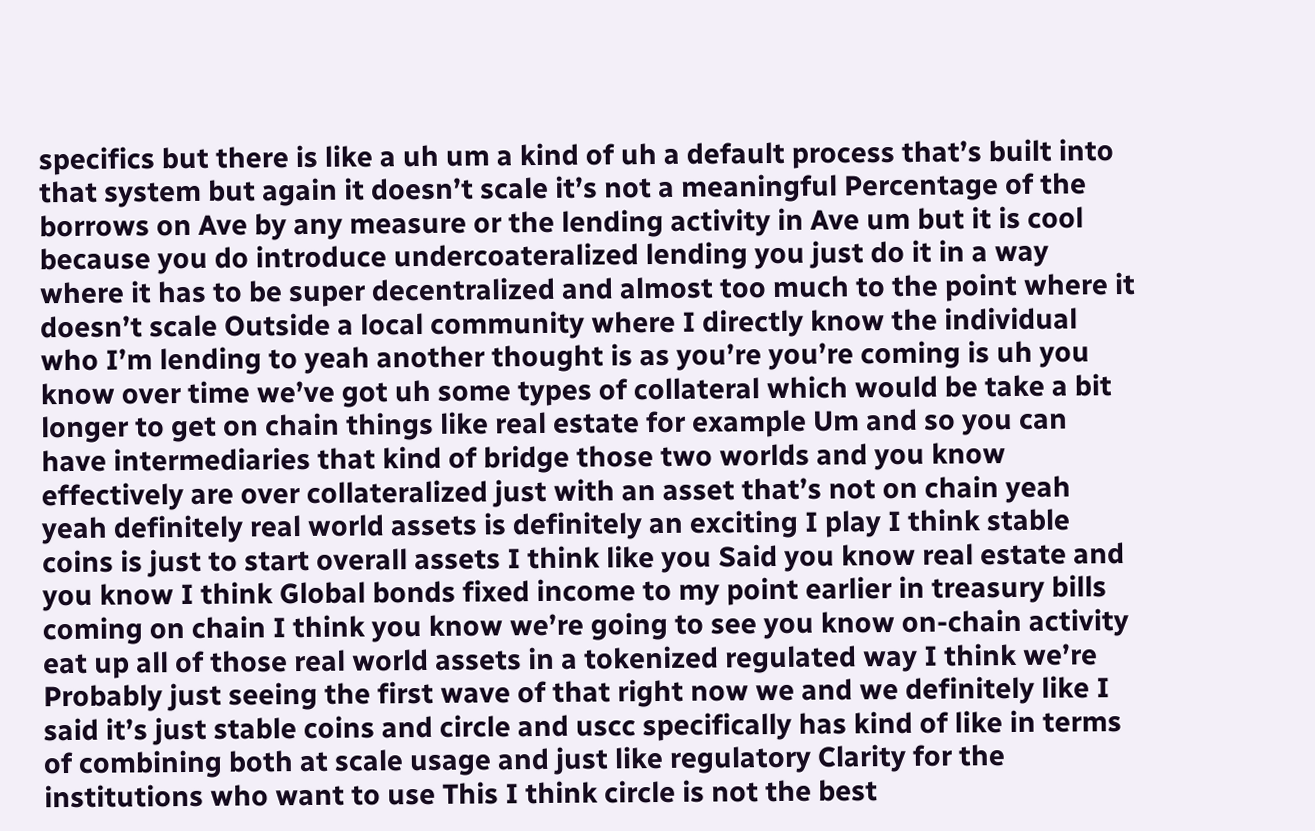specifics but there is like a uh um a kind of uh a default process that’s built into that system but again it doesn’t scale it’s not a meaningful Percentage of the borrows on Ave by any measure or the lending activity in Ave um but it is cool because you do introduce undercoateralized lending you just do it in a way where it has to be super decentralized and almost too much to the point where it doesn’t scale Outside a local community where I directly know the individual who I’m lending to yeah another thought is as you’re you’re coming is uh you know over time we’ve got uh some types of collateral which would be take a bit longer to get on chain things like real estate for example Um and so you can have intermediaries that kind of bridge those two worlds and you know effectively are over collateralized just with an asset that’s not on chain yeah yeah definitely real world assets is definitely an exciting I play I think stable coins is just to start overall assets I think like you Said you know real estate and you know I think Global bonds fixed income to my point earlier in treasury bills coming on chain I think you know we’re going to see you know on-chain activity eat up all of those real world assets in a tokenized regulated way I think we’re Probably just seeing the first wave of that right now we and we definitely like I said it’s just stable coins and circle and uscc specifically has kind of like in terms of combining both at scale usage and just like regulatory Clarity for the institutions who want to use This I think circle is not the best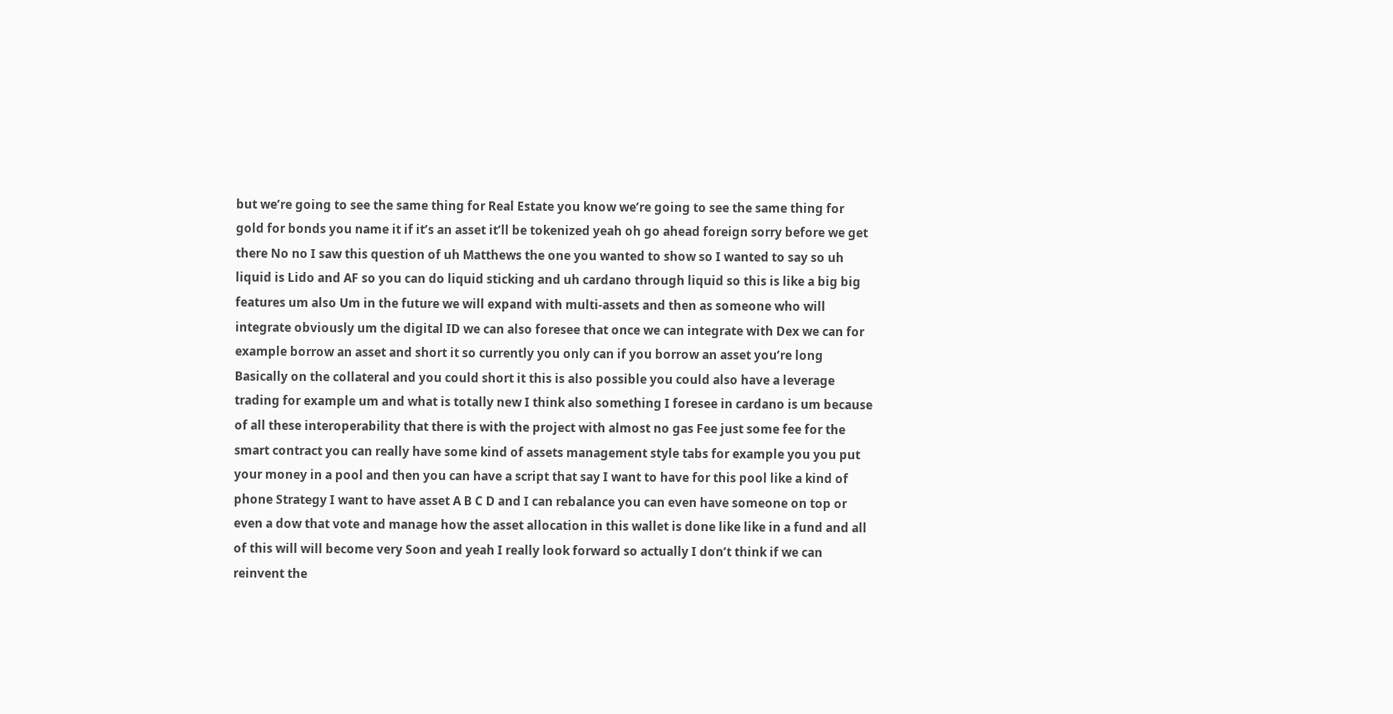but we’re going to see the same thing for Real Estate you know we’re going to see the same thing for gold for bonds you name it if it’s an asset it’ll be tokenized yeah oh go ahead foreign sorry before we get there No no I saw this question of uh Matthews the one you wanted to show so I wanted to say so uh liquid is Lido and AF so you can do liquid sticking and uh cardano through liquid so this is like a big big features um also Um in the future we will expand with multi-assets and then as someone who will integrate obviously um the digital ID we can also foresee that once we can integrate with Dex we can for example borrow an asset and short it so currently you only can if you borrow an asset you’re long Basically on the collateral and you could short it this is also possible you could also have a leverage trading for example um and what is totally new I think also something I foresee in cardano is um because of all these interoperability that there is with the project with almost no gas Fee just some fee for the smart contract you can really have some kind of assets management style tabs for example you you put your money in a pool and then you can have a script that say I want to have for this pool like a kind of phone Strategy I want to have asset A B C D and I can rebalance you can even have someone on top or even a dow that vote and manage how the asset allocation in this wallet is done like like in a fund and all of this will will become very Soon and yeah I really look forward so actually I don’t think if we can reinvent the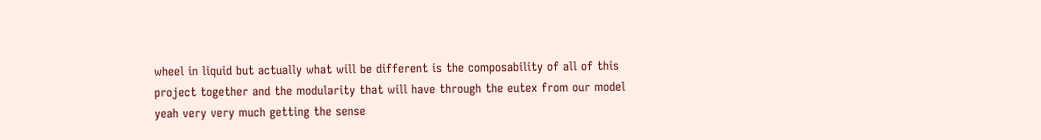wheel in liquid but actually what will be different is the composability of all of this project together and the modularity that will have through the eutex from our model yeah very very much getting the sense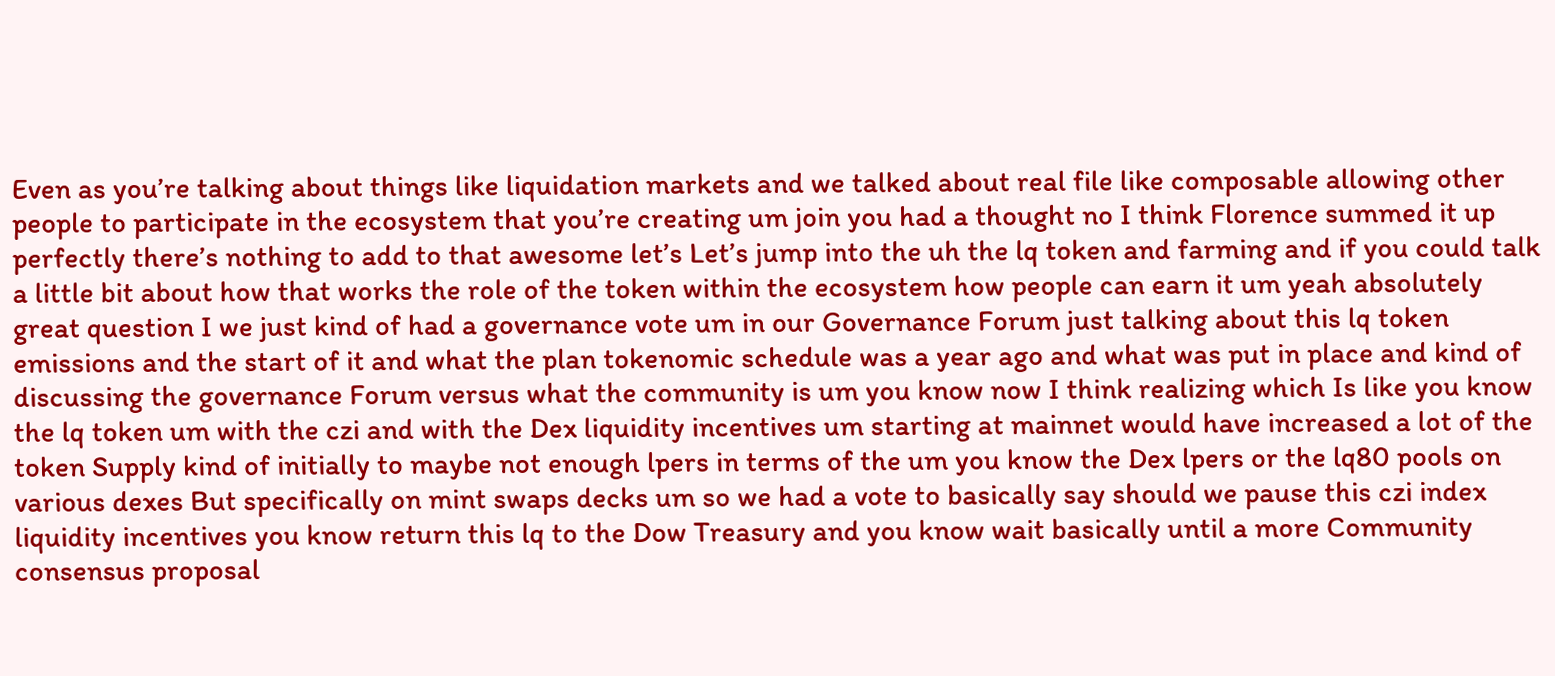Even as you’re talking about things like liquidation markets and we talked about real file like composable allowing other people to participate in the ecosystem that you’re creating um join you had a thought no I think Florence summed it up perfectly there’s nothing to add to that awesome let’s Let’s jump into the uh the lq token and farming and if you could talk a little bit about how that works the role of the token within the ecosystem how people can earn it um yeah absolutely great question I we just kind of had a governance vote um in our Governance Forum just talking about this lq token emissions and the start of it and what the plan tokenomic schedule was a year ago and what was put in place and kind of discussing the governance Forum versus what the community is um you know now I think realizing which Is like you know the lq token um with the czi and with the Dex liquidity incentives um starting at mainnet would have increased a lot of the token Supply kind of initially to maybe not enough lpers in terms of the um you know the Dex lpers or the lq80 pools on various dexes But specifically on mint swaps decks um so we had a vote to basically say should we pause this czi index liquidity incentives you know return this lq to the Dow Treasury and you know wait basically until a more Community consensus proposal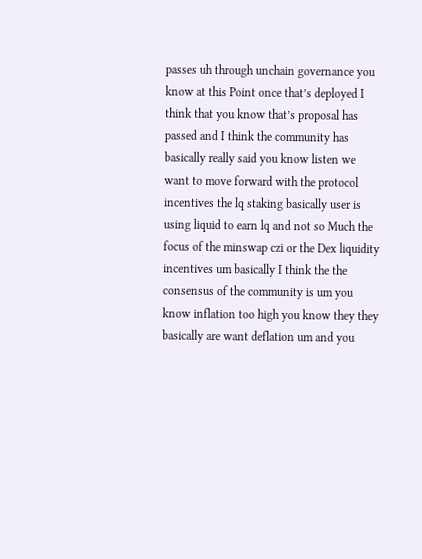passes uh through unchain governance you know at this Point once that’s deployed I think that you know that’s proposal has passed and I think the community has basically really said you know listen we want to move forward with the protocol incentives the lq staking basically user is using liquid to earn lq and not so Much the focus of the minswap czi or the Dex liquidity incentives um basically I think the the consensus of the community is um you know inflation too high you know they they basically are want deflation um and you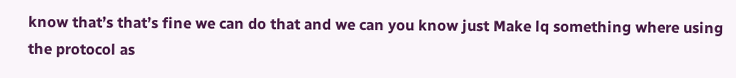know that’s that’s fine we can do that and we can you know just Make lq something where using the protocol as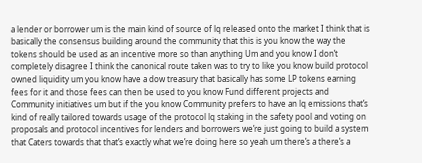a lender or borrower um is the main kind of source of lq released onto the market I think that is basically the consensus building around the community that this is you know the way the tokens should be used as an incentive more so than anything Um and you know I don’t completely disagree I think the canonical route taken was to try to like you know build protocol owned liquidity um you know have a dow treasury that basically has some LP tokens earning fees for it and those fees can then be used to you know Fund different projects and Community initiatives um but if the you know Community prefers to have an lq emissions that’s kind of really tailored towards usage of the protocol lq staking in the safety pool and voting on proposals and protocol incentives for lenders and borrowers we’re just going to build a system that Caters towards that that’s exactly what we’re doing here so yeah um there’s a there’s a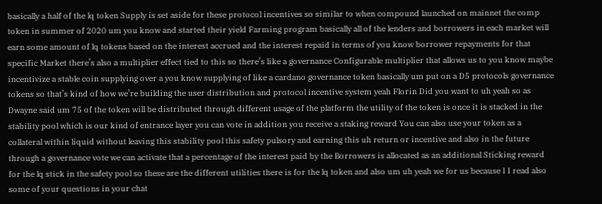basically a half of the lq token Supply is set aside for these protocol incentives so similar to when compound launched on mainnet the comp token in summer of 2020 um you know and started their yield Farming program basically all of the lenders and borrowers in each market will earn some amount of lq tokens based on the interest accrued and the interest repaid in terms of you know borrower repayments for that specific Market there’s also a multiplier effect tied to this so there’s like a governance Configurable multiplier that allows us to you know maybe incentivize a stable coin supplying over a you know supplying of like a cardano governance token basically um put on a D5 protocols governance tokens so that’s kind of how we’re building the user distribution and protocol incentive system yeah Florin Did you want to uh yeah so as Dwayne said um 75 of the token will be distributed through different usage of the platform the utility of the token is once it is stacked in the stability pool which is our kind of entrance layer you can vote in addition you receive a staking reward You can also use your token as a collateral within liquid without leaving this stability pool this safety pulsory and earning this uh return or incentive and also in the future through a governance vote we can activate that a percentage of the interest paid by the Borrowers is allocated as an additional Sticking reward for the lq stick in the safety pool so these are the different utilities there is for the lq token and also um uh yeah we for us because I I read also some of your questions in your chat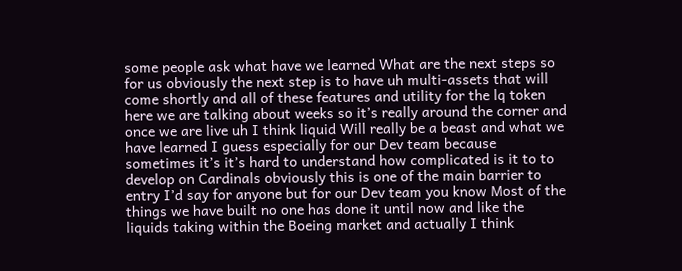some people ask what have we learned What are the next steps so for us obviously the next step is to have uh multi-assets that will come shortly and all of these features and utility for the lq token here we are talking about weeks so it’s really around the corner and once we are live uh I think liquid Will really be a beast and what we have learned I guess especially for our Dev team because sometimes it’s it’s hard to understand how complicated is it to to develop on Cardinals obviously this is one of the main barrier to entry I’d say for anyone but for our Dev team you know Most of the things we have built no one has done it until now and like the liquids taking within the Boeing market and actually I think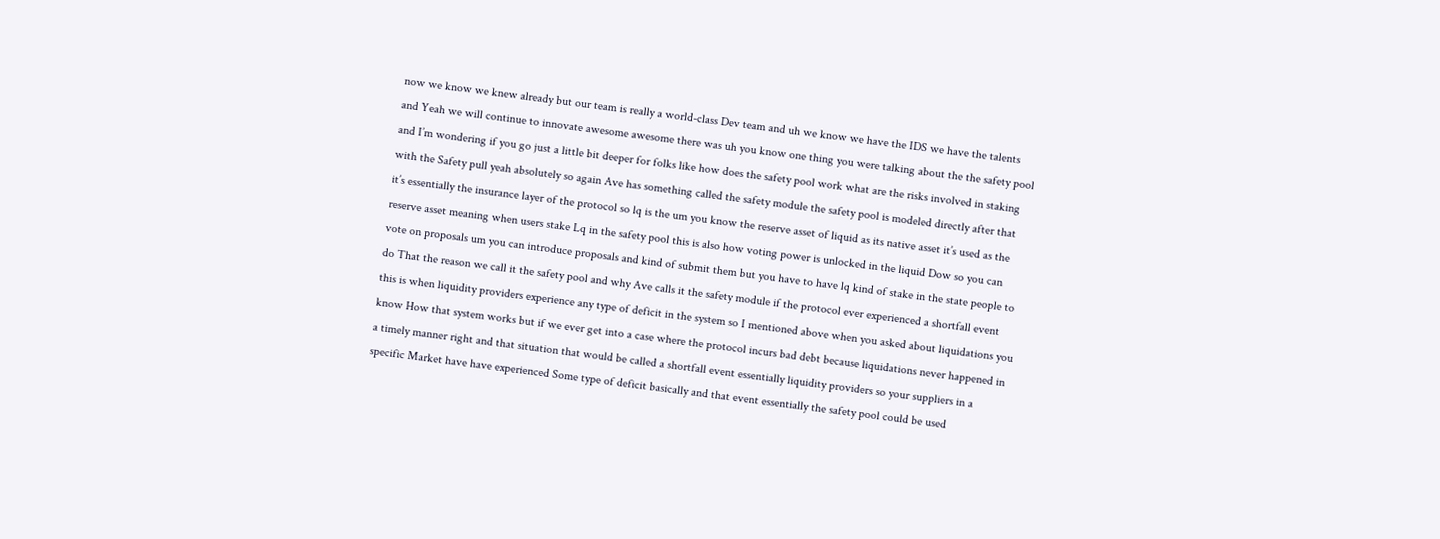now we know we knew already but our team is really a world-class Dev team and uh we know we have the IDS we have the talents and Yeah we will continue to innovate awesome awesome there was uh you know one thing you were talking about the the safety pool and I’m wondering if you go just a little bit deeper for folks like how does the safety pool work what are the risks involved in staking with the Safety pull yeah absolutely so again Ave has something called the safety module the safety pool is modeled directly after that it’s essentially the insurance layer of the protocol so lq is the um you know the reserve asset of liquid as its native asset it’s used as the reserve asset meaning when users stake Lq in the safety pool this is also how voting power is unlocked in the liquid Dow so you can vote on proposals um you can introduce proposals and kind of submit them but you have to have lq kind of stake in the state people to do That the reason we call it the safety pool and why Ave calls it the safety module if the protocol ever experienced a shortfall event this is when liquidity providers experience any type of deficit in the system so I mentioned above when you asked about liquidations you know How that system works but if we ever get into a case where the protocol incurs bad debt because liquidations never happened in a timely manner right and that situation that would be called a shortfall event essentially liquidity providers so your suppliers in a specific Market have have experienced Some type of deficit basically and that event essentially the safety pool could be used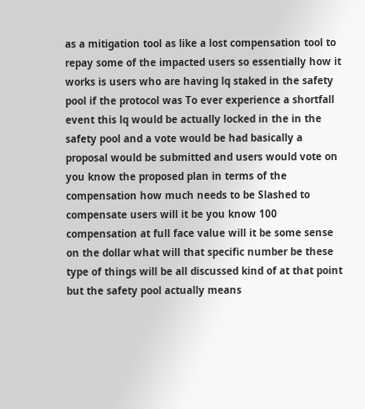as a mitigation tool as like a lost compensation tool to repay some of the impacted users so essentially how it works is users who are having lq staked in the safety pool if the protocol was To ever experience a shortfall event this lq would be actually locked in the in the safety pool and a vote would be had basically a proposal would be submitted and users would vote on you know the proposed plan in terms of the compensation how much needs to be Slashed to compensate users will it be you know 100 compensation at full face value will it be some sense on the dollar what will that specific number be these type of things will be all discussed kind of at that point but the safety pool actually means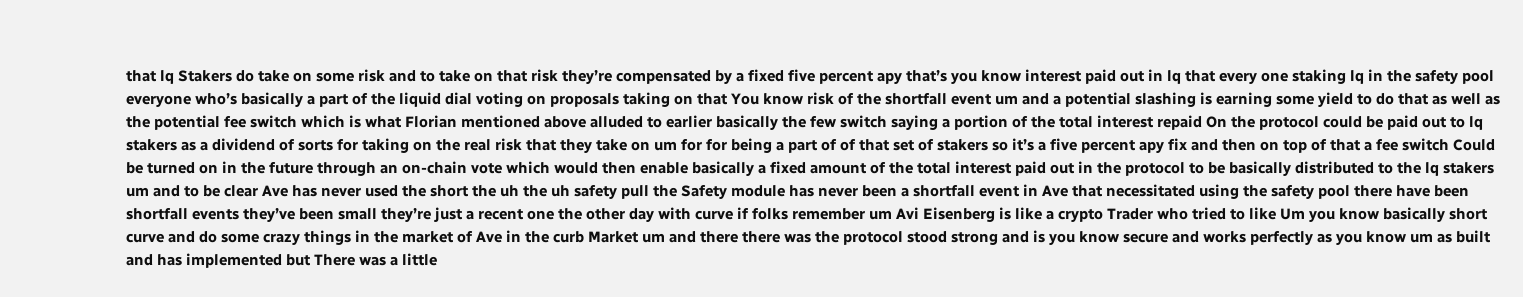that lq Stakers do take on some risk and to take on that risk they’re compensated by a fixed five percent apy that’s you know interest paid out in lq that every one staking lq in the safety pool everyone who’s basically a part of the liquid dial voting on proposals taking on that You know risk of the shortfall event um and a potential slashing is earning some yield to do that as well as the potential fee switch which is what Florian mentioned above alluded to earlier basically the few switch saying a portion of the total interest repaid On the protocol could be paid out to lq stakers as a dividend of sorts for taking on the real risk that they take on um for for being a part of of that set of stakers so it’s a five percent apy fix and then on top of that a fee switch Could be turned on in the future through an on-chain vote which would then enable basically a fixed amount of the total interest paid out in the protocol to be basically distributed to the lq stakers um and to be clear Ave has never used the short the uh the uh safety pull the Safety module has never been a shortfall event in Ave that necessitated using the safety pool there have been shortfall events they’ve been small they’re just a recent one the other day with curve if folks remember um Avi Eisenberg is like a crypto Trader who tried to like Um you know basically short curve and do some crazy things in the market of Ave in the curb Market um and there there was the protocol stood strong and is you know secure and works perfectly as you know um as built and has implemented but There was a little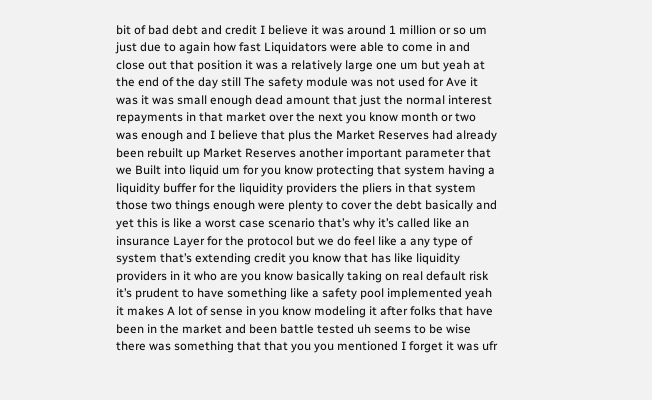bit of bad debt and credit I believe it was around 1 million or so um just due to again how fast Liquidators were able to come in and close out that position it was a relatively large one um but yeah at the end of the day still The safety module was not used for Ave it was it was small enough dead amount that just the normal interest repayments in that market over the next you know month or two was enough and I believe that plus the Market Reserves had already been rebuilt up Market Reserves another important parameter that we Built into liquid um for you know protecting that system having a liquidity buffer for the liquidity providers the pliers in that system those two things enough were plenty to cover the debt basically and yet this is like a worst case scenario that’s why it’s called like an insurance Layer for the protocol but we do feel like a any type of system that’s extending credit you know that has like liquidity providers in it who are you know basically taking on real default risk it’s prudent to have something like a safety pool implemented yeah it makes A lot of sense in you know modeling it after folks that have been in the market and been battle tested uh seems to be wise there was something that that you you mentioned I forget it was ufr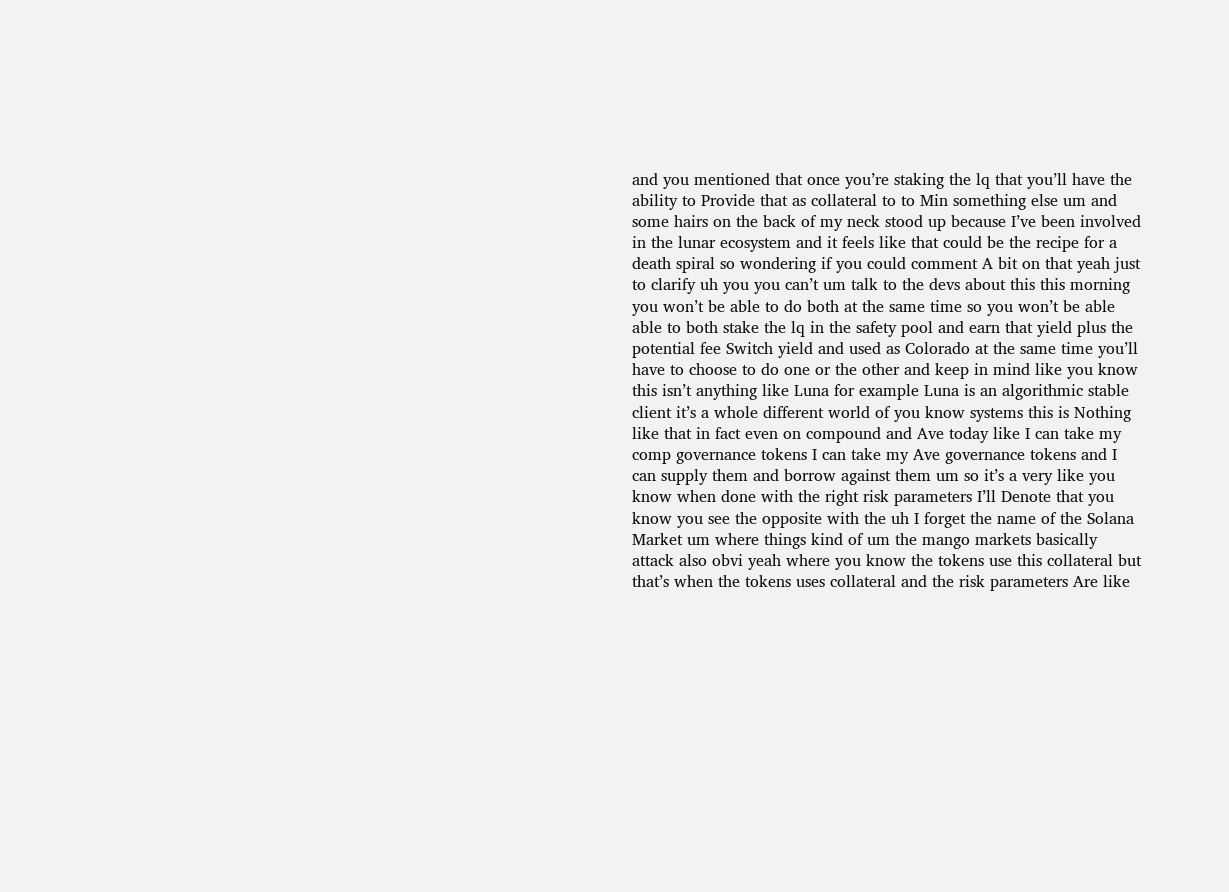and you mentioned that once you’re staking the lq that you’ll have the ability to Provide that as collateral to to Min something else um and some hairs on the back of my neck stood up because I’ve been involved in the lunar ecosystem and it feels like that could be the recipe for a death spiral so wondering if you could comment A bit on that yeah just to clarify uh you you can’t um talk to the devs about this this morning you won’t be able to do both at the same time so you won’t be able able to both stake the lq in the safety pool and earn that yield plus the potential fee Switch yield and used as Colorado at the same time you’ll have to choose to do one or the other and keep in mind like you know this isn’t anything like Luna for example Luna is an algorithmic stable client it’s a whole different world of you know systems this is Nothing like that in fact even on compound and Ave today like I can take my comp governance tokens I can take my Ave governance tokens and I can supply them and borrow against them um so it’s a very like you know when done with the right risk parameters I’ll Denote that you know you see the opposite with the uh I forget the name of the Solana Market um where things kind of um the mango markets basically attack also obvi yeah where you know the tokens use this collateral but that’s when the tokens uses collateral and the risk parameters Are like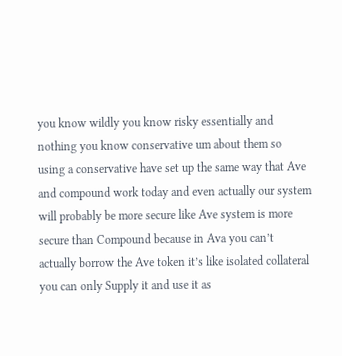you know wildly you know risky essentially and nothing you know conservative um about them so using a conservative have set up the same way that Ave and compound work today and even actually our system will probably be more secure like Ave system is more secure than Compound because in Ava you can’t actually borrow the Ave token it’s like isolated collateral you can only Supply it and use it as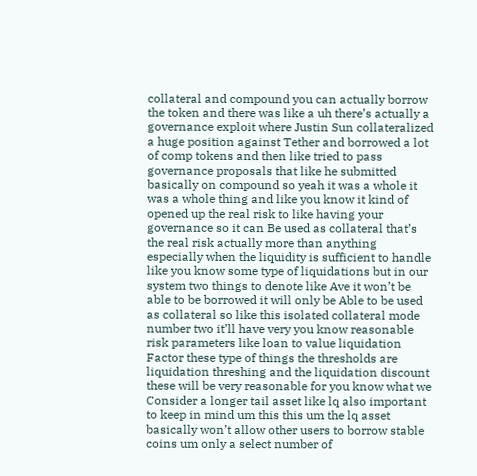collateral and compound you can actually borrow the token and there was like a uh there’s actually a governance exploit where Justin Sun collateralized a huge position against Tether and borrowed a lot of comp tokens and then like tried to pass governance proposals that like he submitted basically on compound so yeah it was a whole it was a whole thing and like you know it kind of opened up the real risk to like having your governance so it can Be used as collateral that’s the real risk actually more than anything especially when the liquidity is sufficient to handle like you know some type of liquidations but in our system two things to denote like Ave it won’t be able to be borrowed it will only be Able to be used as collateral so like this isolated collateral mode number two it’ll have very you know reasonable risk parameters like loan to value liquidation Factor these type of things the thresholds are liquidation threshing and the liquidation discount these will be very reasonable for you know what we Consider a longer tail asset like lq also important to keep in mind um this this um the lq asset basically won’t allow other users to borrow stable coins um only a select number of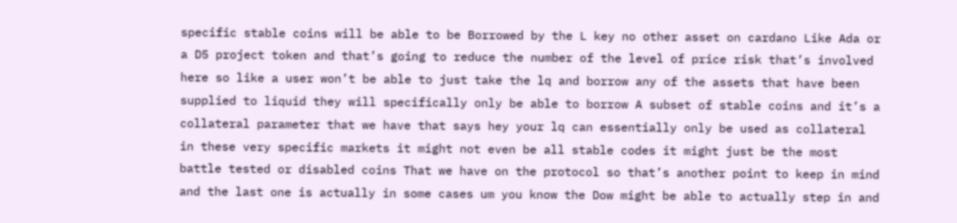specific stable coins will be able to be Borrowed by the L key no other asset on cardano Like Ada or a D5 project token and that’s going to reduce the number of the level of price risk that’s involved here so like a user won’t be able to just take the lq and borrow any of the assets that have been supplied to liquid they will specifically only be able to borrow A subset of stable coins and it’s a collateral parameter that we have that says hey your lq can essentially only be used as collateral in these very specific markets it might not even be all stable codes it might just be the most battle tested or disabled coins That we have on the protocol so that’s another point to keep in mind and the last one is actually in some cases um you know the Dow might be able to actually step in and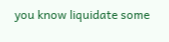you know liquidate some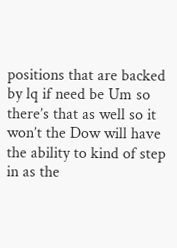positions that are backed by lq if need be Um so there’s that as well so it won’t the Dow will have the ability to kind of step in as the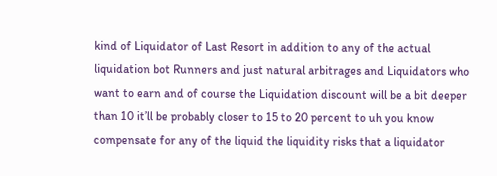kind of Liquidator of Last Resort in addition to any of the actual liquidation bot Runners and just natural arbitrages and Liquidators who want to earn and of course the Liquidation discount will be a bit deeper than 10 it’ll be probably closer to 15 to 20 percent to uh you know compensate for any of the liquid the liquidity risks that a liquidator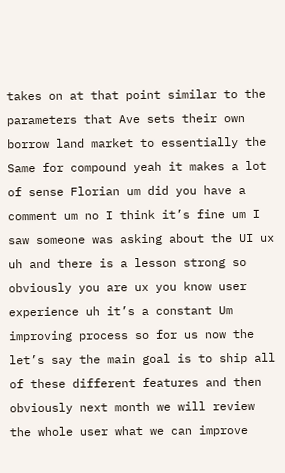takes on at that point similar to the parameters that Ave sets their own borrow land market to essentially the Same for compound yeah it makes a lot of sense Florian um did you have a comment um no I think it’s fine um I saw someone was asking about the UI ux uh and there is a lesson strong so obviously you are ux you know user experience uh it’s a constant Um improving process so for us now the let’s say the main goal is to ship all of these different features and then obviously next month we will review the whole user what we can improve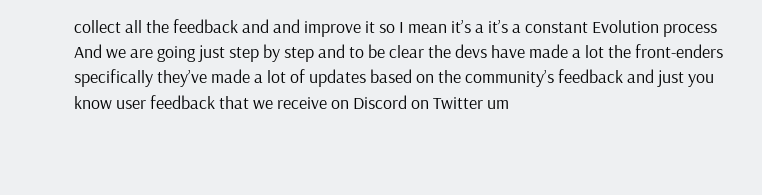collect all the feedback and and improve it so I mean it’s a it’s a constant Evolution process And we are going just step by step and to be clear the devs have made a lot the front-enders specifically they’ve made a lot of updates based on the community’s feedback and just you know user feedback that we receive on Discord on Twitter um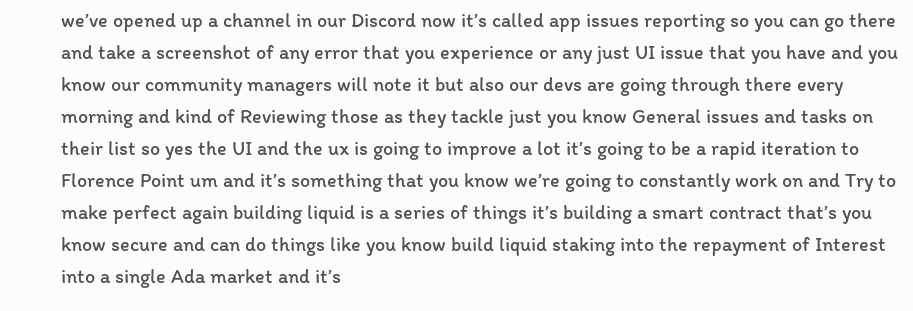we’ve opened up a channel in our Discord now it’s called app issues reporting so you can go there and take a screenshot of any error that you experience or any just UI issue that you have and you know our community managers will note it but also our devs are going through there every morning and kind of Reviewing those as they tackle just you know General issues and tasks on their list so yes the UI and the ux is going to improve a lot it’s going to be a rapid iteration to Florence Point um and it’s something that you know we’re going to constantly work on and Try to make perfect again building liquid is a series of things it’s building a smart contract that’s you know secure and can do things like you know build liquid staking into the repayment of Interest into a single Ada market and it’s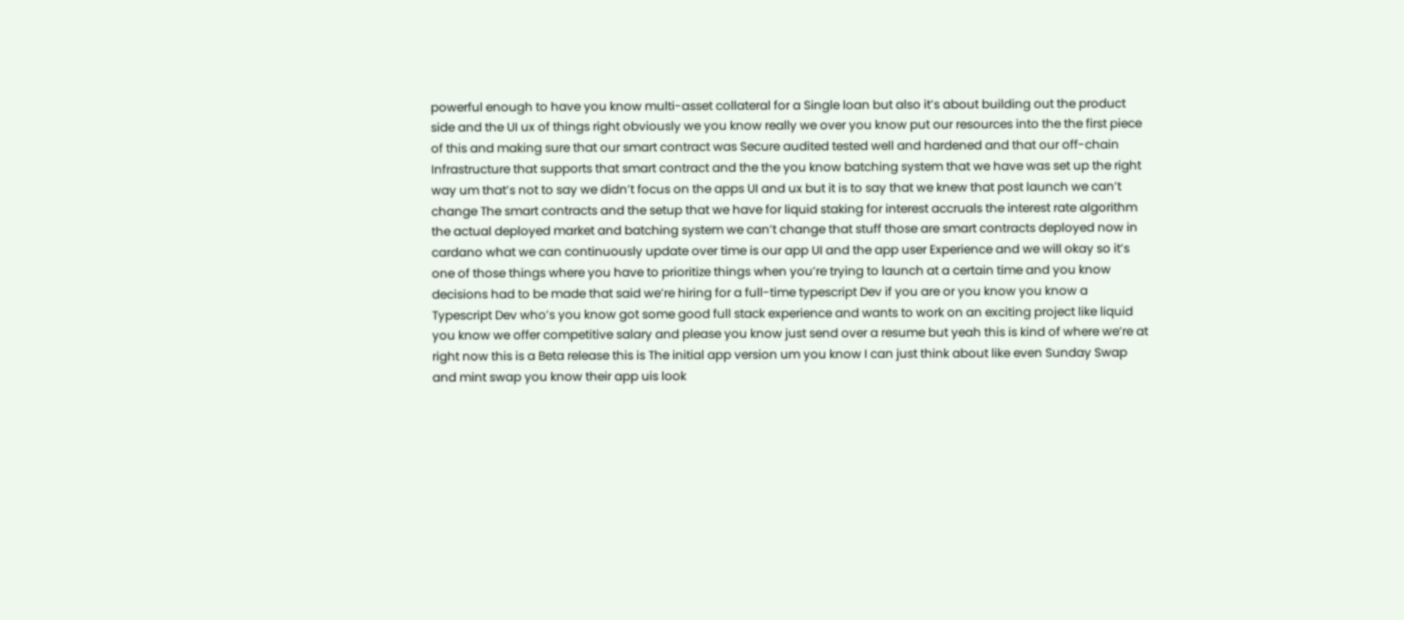powerful enough to have you know multi-asset collateral for a Single loan but also it’s about building out the product side and the UI ux of things right obviously we you know really we over you know put our resources into the the first piece of this and making sure that our smart contract was Secure audited tested well and hardened and that our off-chain Infrastructure that supports that smart contract and the the you know batching system that we have was set up the right way um that’s not to say we didn’t focus on the apps UI and ux but it is to say that we knew that post launch we can’t change The smart contracts and the setup that we have for liquid staking for interest accruals the interest rate algorithm the actual deployed market and batching system we can’t change that stuff those are smart contracts deployed now in cardano what we can continuously update over time is our app UI and the app user Experience and we will okay so it’s one of those things where you have to prioritize things when you’re trying to launch at a certain time and you know decisions had to be made that said we’re hiring for a full-time typescript Dev if you are or you know you know a Typescript Dev who’s you know got some good full stack experience and wants to work on an exciting project like liquid you know we offer competitive salary and please you know just send over a resume but yeah this is kind of where we’re at right now this is a Beta release this is The initial app version um you know I can just think about like even Sunday Swap and mint swap you know their app uis look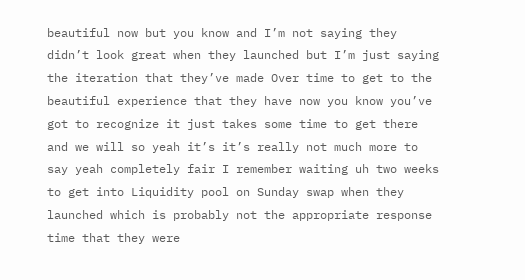beautiful now but you know and I’m not saying they didn’t look great when they launched but I’m just saying the iteration that they’ve made Over time to get to the beautiful experience that they have now you know you’ve got to recognize it just takes some time to get there and we will so yeah it’s it’s really not much more to say yeah completely fair I remember waiting uh two weeks to get into Liquidity pool on Sunday swap when they launched which is probably not the appropriate response time that they were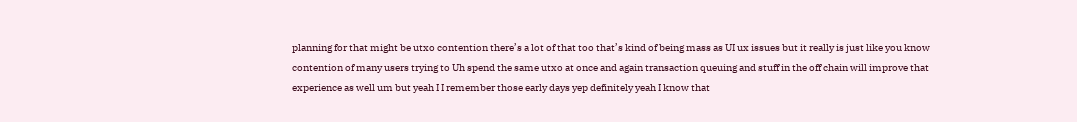planning for that might be utxo contention there’s a lot of that too that’s kind of being mass as UI ux issues but it really is just like you know contention of many users trying to Uh spend the same utxo at once and again transaction queuing and stuff in the off chain will improve that experience as well um but yeah I I remember those early days yep definitely yeah I know that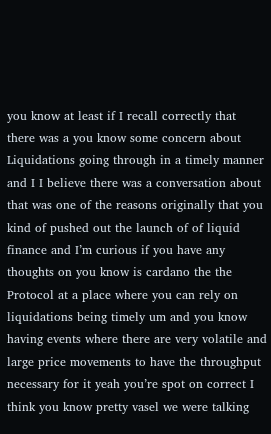you know at least if I recall correctly that there was a you know some concern about Liquidations going through in a timely manner and I I believe there was a conversation about that was one of the reasons originally that you kind of pushed out the launch of of liquid finance and I’m curious if you have any thoughts on you know is cardano the the Protocol at a place where you can rely on liquidations being timely um and you know having events where there are very volatile and large price movements to have the throughput necessary for it yeah you’re spot on correct I think you know pretty vasel we were talking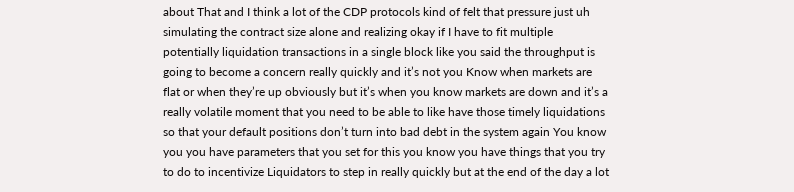about That and I think a lot of the CDP protocols kind of felt that pressure just uh simulating the contract size alone and realizing okay if I have to fit multiple potentially liquidation transactions in a single block like you said the throughput is going to become a concern really quickly and it’s not you Know when markets are flat or when they’re up obviously but it’s when you know markets are down and it’s a really volatile moment that you need to be able to like have those timely liquidations so that your default positions don’t turn into bad debt in the system again You know you you have parameters that you set for this you know you have things that you try to do to incentivize Liquidators to step in really quickly but at the end of the day a lot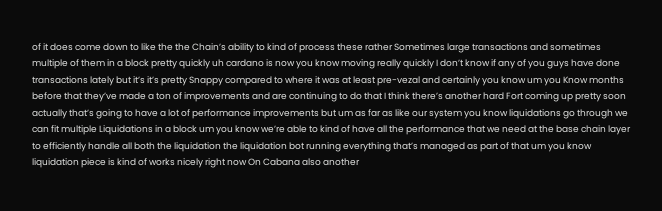of it does come down to like the the Chain’s ability to kind of process these rather Sometimes large transactions and sometimes multiple of them in a block pretty quickly uh cardano is now you know moving really quickly I don’t know if any of you guys have done transactions lately but it’s it’s pretty Snappy compared to where it was at least pre-vezal and certainly you know um you Know months before that they’ve made a ton of improvements and are continuing to do that I think there’s another hard Fort coming up pretty soon actually that’s going to have a lot of performance improvements but um as far as like our system you know liquidations go through we can fit multiple Liquidations in a block um you know we’re able to kind of have all the performance that we need at the base chain layer to efficiently handle all both the liquidation the liquidation bot running everything that’s managed as part of that um you know liquidation piece is kind of works nicely right now On Cabana also another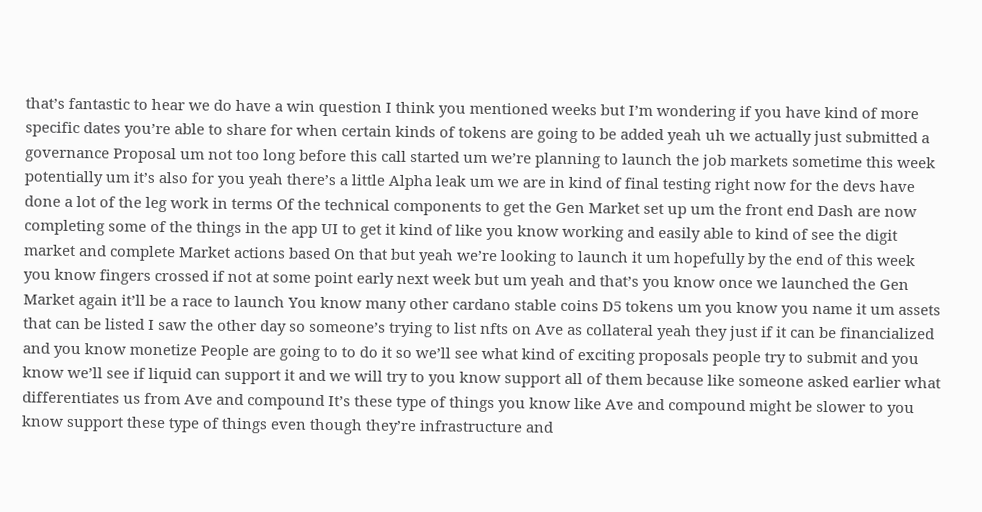that’s fantastic to hear we do have a win question I think you mentioned weeks but I’m wondering if you have kind of more specific dates you’re able to share for when certain kinds of tokens are going to be added yeah uh we actually just submitted a governance Proposal um not too long before this call started um we’re planning to launch the job markets sometime this week potentially um it’s also for you yeah there’s a little Alpha leak um we are in kind of final testing right now for the devs have done a lot of the leg work in terms Of the technical components to get the Gen Market set up um the front end Dash are now completing some of the things in the app UI to get it kind of like you know working and easily able to kind of see the digit market and complete Market actions based On that but yeah we’re looking to launch it um hopefully by the end of this week you know fingers crossed if not at some point early next week but um yeah and that’s you know once we launched the Gen Market again it’ll be a race to launch You know many other cardano stable coins D5 tokens um you know you name it um assets that can be listed I saw the other day so someone’s trying to list nfts on Ave as collateral yeah they just if it can be financialized and you know monetize People are going to to do it so we’ll see what kind of exciting proposals people try to submit and you know we’ll see if liquid can support it and we will try to you know support all of them because like someone asked earlier what differentiates us from Ave and compound It’s these type of things you know like Ave and compound might be slower to you know support these type of things even though they’re infrastructure and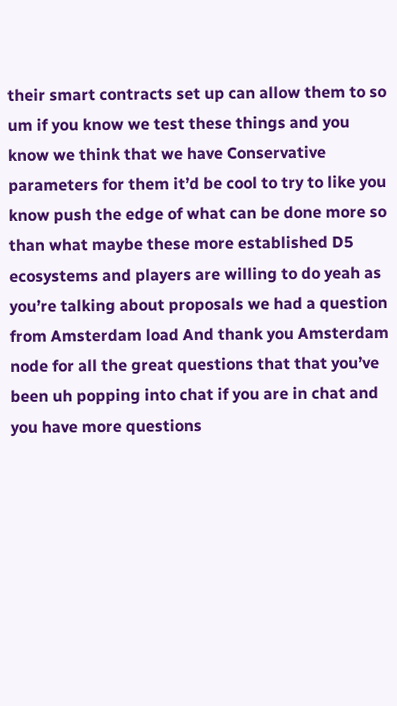their smart contracts set up can allow them to so um if you know we test these things and you know we think that we have Conservative parameters for them it’d be cool to try to like you know push the edge of what can be done more so than what maybe these more established D5 ecosystems and players are willing to do yeah as you’re talking about proposals we had a question from Amsterdam load And thank you Amsterdam node for all the great questions that that you’ve been uh popping into chat if you are in chat and you have more questions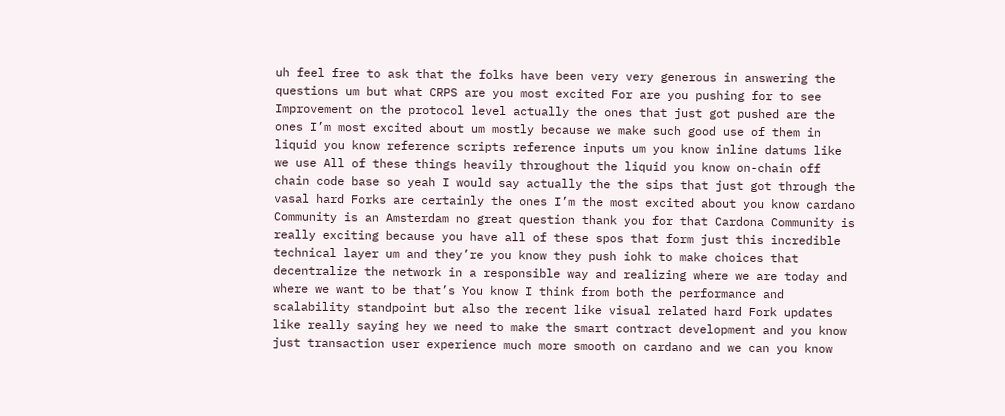uh feel free to ask that the folks have been very very generous in answering the questions um but what CRPS are you most excited For are you pushing for to see Improvement on the protocol level actually the ones that just got pushed are the ones I’m most excited about um mostly because we make such good use of them in liquid you know reference scripts reference inputs um you know inline datums like we use All of these things heavily throughout the liquid you know on-chain off chain code base so yeah I would say actually the the sips that just got through the vasal hard Forks are certainly the ones I’m the most excited about you know cardano Community is an Amsterdam no great question thank you for that Cardona Community is really exciting because you have all of these spos that form just this incredible technical layer um and they’re you know they push iohk to make choices that decentralize the network in a responsible way and realizing where we are today and where we want to be that’s You know I think from both the performance and scalability standpoint but also the recent like visual related hard Fork updates like really saying hey we need to make the smart contract development and you know just transaction user experience much more smooth on cardano and we can you know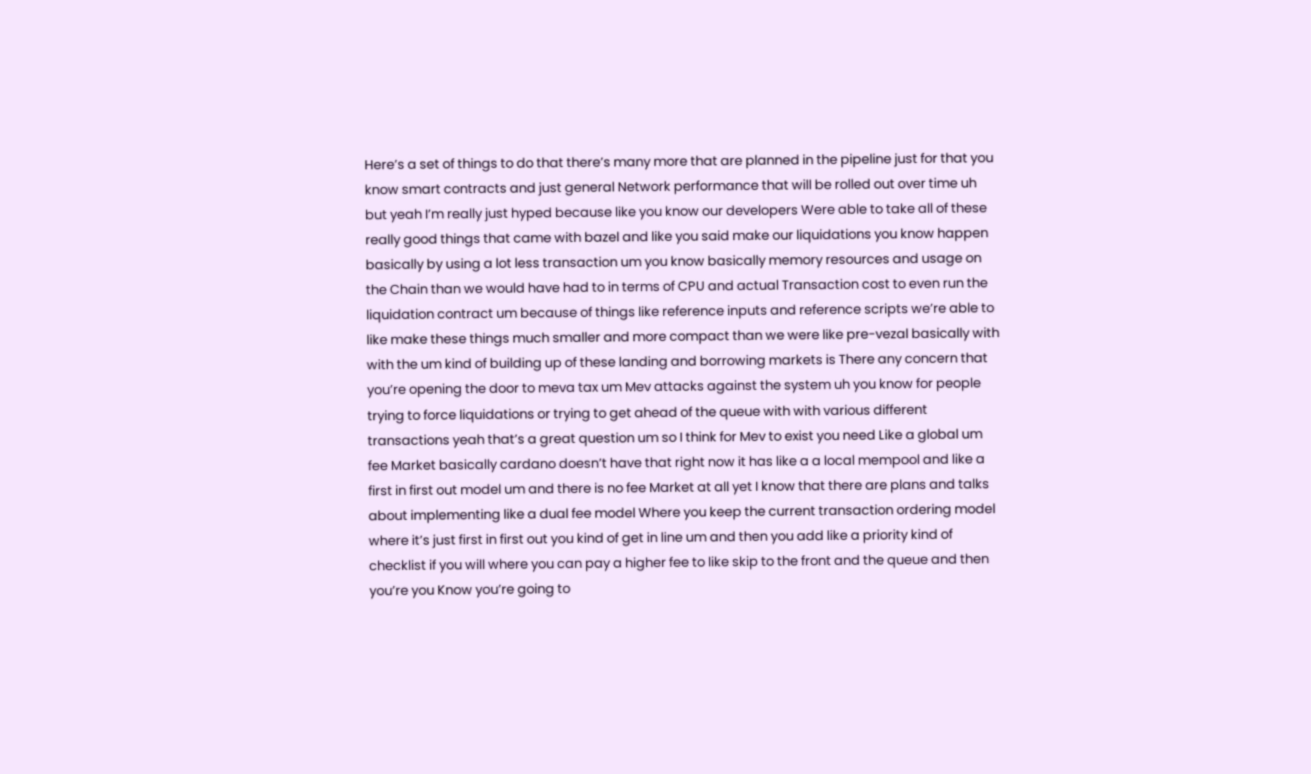Here’s a set of things to do that there’s many more that are planned in the pipeline just for that you know smart contracts and just general Network performance that will be rolled out over time uh but yeah I’m really just hyped because like you know our developers Were able to take all of these really good things that came with bazel and like you said make our liquidations you know happen basically by using a lot less transaction um you know basically memory resources and usage on the Chain than we would have had to in terms of CPU and actual Transaction cost to even run the liquidation contract um because of things like reference inputs and reference scripts we’re able to like make these things much smaller and more compact than we were like pre-vezal basically with with the um kind of building up of these landing and borrowing markets is There any concern that you’re opening the door to meva tax um Mev attacks against the system uh you know for people trying to force liquidations or trying to get ahead of the queue with with various different transactions yeah that’s a great question um so I think for Mev to exist you need Like a global um fee Market basically cardano doesn’t have that right now it has like a a local mempool and like a first in first out model um and there is no fee Market at all yet I know that there are plans and talks about implementing like a dual fee model Where you keep the current transaction ordering model where it’s just first in first out you kind of get in line um and then you add like a priority kind of checklist if you will where you can pay a higher fee to like skip to the front and the queue and then you’re you Know you’re going to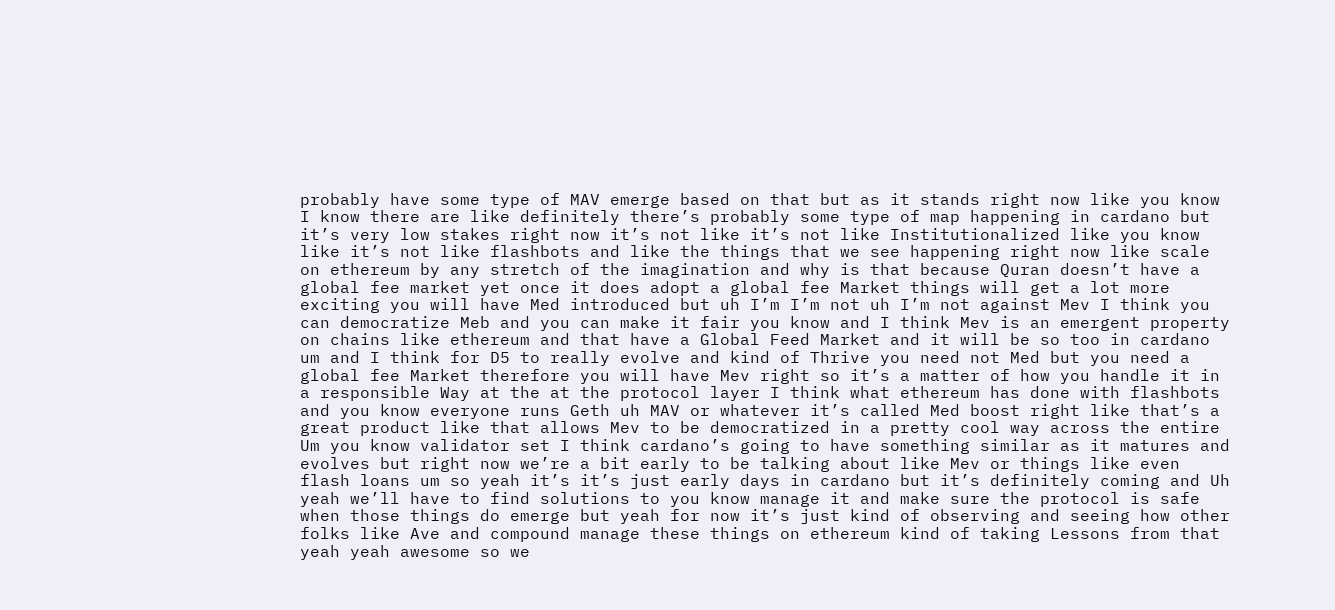probably have some type of MAV emerge based on that but as it stands right now like you know I know there are like definitely there’s probably some type of map happening in cardano but it’s very low stakes right now it’s not like it’s not like Institutionalized like you know like it’s not like flashbots and like the things that we see happening right now like scale on ethereum by any stretch of the imagination and why is that because Quran doesn’t have a global fee market yet once it does adopt a global fee Market things will get a lot more exciting you will have Med introduced but uh I’m I’m not uh I’m not against Mev I think you can democratize Meb and you can make it fair you know and I think Mev is an emergent property on chains like ethereum and that have a Global Feed Market and it will be so too in cardano um and I think for D5 to really evolve and kind of Thrive you need not Med but you need a global fee Market therefore you will have Mev right so it’s a matter of how you handle it in a responsible Way at the at the protocol layer I think what ethereum has done with flashbots and you know everyone runs Geth uh MAV or whatever it’s called Med boost right like that’s a great product like that allows Mev to be democratized in a pretty cool way across the entire Um you know validator set I think cardano’s going to have something similar as it matures and evolves but right now we’re a bit early to be talking about like Mev or things like even flash loans um so yeah it’s it’s just early days in cardano but it’s definitely coming and Uh yeah we’ll have to find solutions to you know manage it and make sure the protocol is safe when those things do emerge but yeah for now it’s just kind of observing and seeing how other folks like Ave and compound manage these things on ethereum kind of taking Lessons from that yeah yeah awesome so we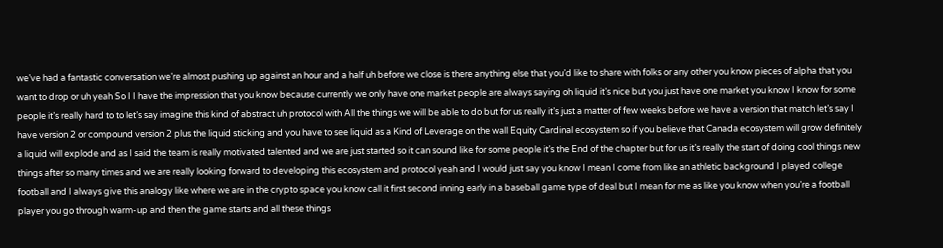we’ve had a fantastic conversation we’re almost pushing up against an hour and a half uh before we close is there anything else that you’d like to share with folks or any other you know pieces of alpha that you want to drop or uh yeah So I I have the impression that you know because currently we only have one market people are always saying oh liquid it’s nice but you just have one market you know I know for some people it’s really hard to to let’s say imagine this kind of abstract uh protocol with All the things we will be able to do but for us really it’s just a matter of few weeks before we have a version that match let’s say I have version 2 or compound version 2 plus the liquid sticking and you have to see liquid as a Kind of Leverage on the wall Equity Cardinal ecosystem so if you believe that Canada ecosystem will grow definitely a liquid will explode and as I said the team is really motivated talented and we are just started so it can sound like for some people it’s the End of the chapter but for us it’s really the start of doing cool things new things after so many times and we are really looking forward to developing this ecosystem and protocol yeah and I would just say you know I mean I come from like an athletic background I played college football and I always give this analogy like where we are in the crypto space you know call it first second inning early in a baseball game type of deal but I mean for me as like you know when you’re a football player you go through warm-up and then the game starts and all these things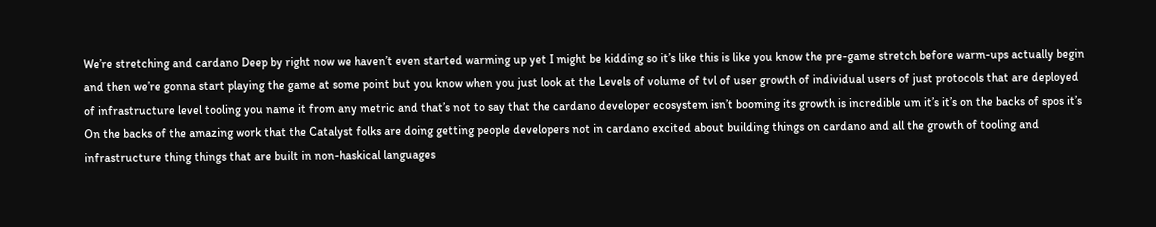We’re stretching and cardano Deep by right now we haven’t even started warming up yet I might be kidding so it’s like this is like you know the pre-game stretch before warm-ups actually begin and then we’re gonna start playing the game at some point but you know when you just look at the Levels of volume of tvl of user growth of individual users of just protocols that are deployed of infrastructure level tooling you name it from any metric and that’s not to say that the cardano developer ecosystem isn’t booming its growth is incredible um it’s it’s on the backs of spos it’s On the backs of the amazing work that the Catalyst folks are doing getting people developers not in cardano excited about building things on cardano and all the growth of tooling and infrastructure thing things that are built in non-haskical languages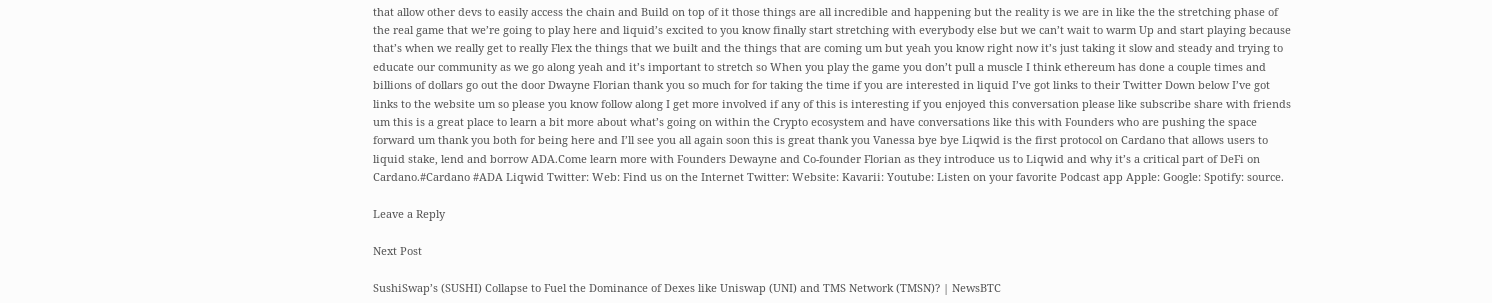that allow other devs to easily access the chain and Build on top of it those things are all incredible and happening but the reality is we are in like the the stretching phase of the real game that we’re going to play here and liquid’s excited to you know finally start stretching with everybody else but we can’t wait to warm Up and start playing because that’s when we really get to really Flex the things that we built and the things that are coming um but yeah you know right now it’s just taking it slow and steady and trying to educate our community as we go along yeah and it’s important to stretch so When you play the game you don’t pull a muscle I think ethereum has done a couple times and billions of dollars go out the door Dwayne Florian thank you so much for for taking the time if you are interested in liquid I’ve got links to their Twitter Down below I’ve got links to the website um so please you know follow along I get more involved if any of this is interesting if you enjoyed this conversation please like subscribe share with friends um this is a great place to learn a bit more about what’s going on within the Crypto ecosystem and have conversations like this with Founders who are pushing the space forward um thank you both for being here and I’ll see you all again soon this is great thank you Vanessa bye bye Liqwid is the first protocol on Cardano that allows users to liquid stake, lend and borrow ADA.Come learn more with Founders Dewayne and Co-founder Florian as they introduce us to Liqwid and why it’s a critical part of DeFi on Cardano.#Cardano #ADA Liqwid Twitter: Web: Find us on the Internet Twitter: Website: Kavarii: Youtube: Listen on your favorite Podcast app Apple: Google: Spotify: source.

Leave a Reply

Next Post

SushiSwap’s (SUSHI) Collapse to Fuel the Dominance of Dexes like Uniswap (UNI) and TMS Network (TMSN)? | NewsBTC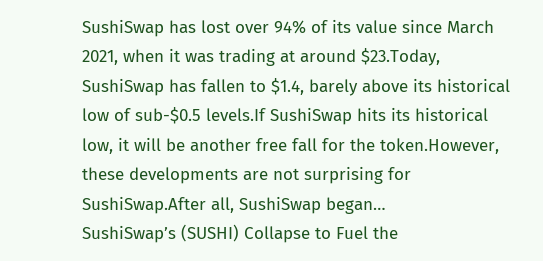SushiSwap has lost over 94% of its value since March 2021, when it was trading at around $23.Today, SushiSwap has fallen to $1.4, barely above its historical low of sub-$0.5 levels.If SushiSwap hits its historical low, it will be another free fall for the token.However, these developments are not surprising for SushiSwap.After all, SushiSwap began…
SushiSwap’s (SUSHI) Collapse to Fuel the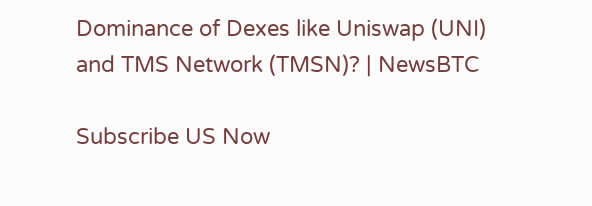Dominance of Dexes like Uniswap (UNI) and TMS Network (TMSN)? | NewsBTC

Subscribe US Now